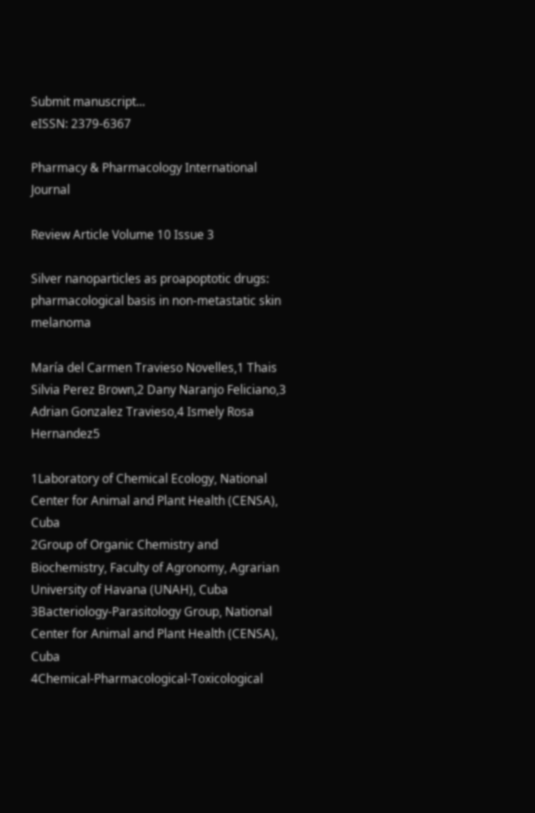Submit manuscript...
eISSN: 2379-6367

Pharmacy & Pharmacology International Journal

Review Article Volume 10 Issue 3

Silver nanoparticles as proapoptotic drugs: pharmacological basis in non-metastatic skin melanoma

María del Carmen Travieso Novelles,1 Thais Silvia Perez Brown,2 Dany Naranjo Feliciano,3 Adrian Gonzalez Travieso,4 Ismely Rosa Hernandez5

1Laboratory of Chemical Ecology, National Center for Animal and Plant Health (CENSA), Cuba
2Group of Organic Chemistry and Biochemistry, Faculty of Agronomy, Agrarian University of Havana (UNAH), Cuba
3Bacteriology-Parasitology Group, National Center for Animal and Plant Health (CENSA), Cuba
4Chemical-Pharmacological-Toxicological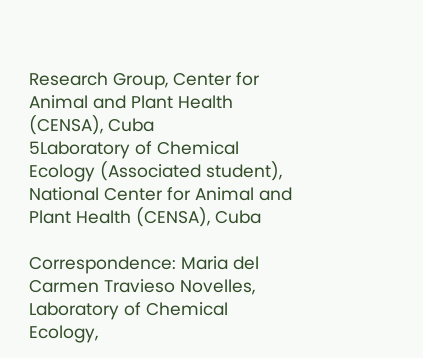Research Group, Center for Animal and Plant Health (CENSA), Cuba
5Laboratory of Chemical Ecology (Associated student), National Center for Animal and Plant Health (CENSA), Cuba

Correspondence: Maria del Carmen Travieso Novelles, Laboratory of Chemical Ecology,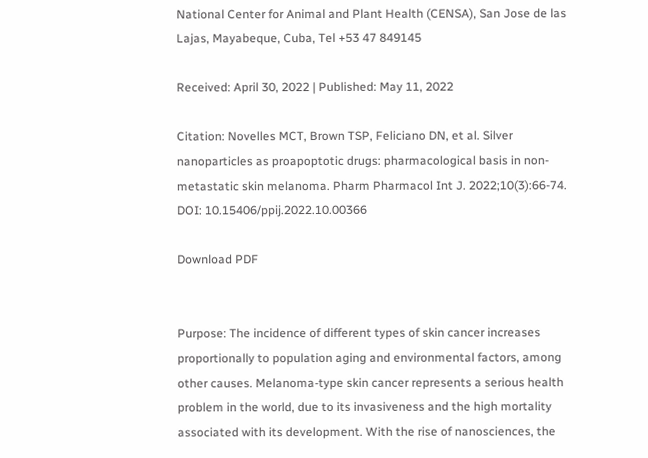National Center for Animal and Plant Health (CENSA), San Jose de las Lajas, Mayabeque, Cuba, Tel +53 47 849145

Received: April 30, 2022 | Published: May 11, 2022

Citation: Novelles MCT, Brown TSP, Feliciano DN, et al. Silver nanoparticles as proapoptotic drugs: pharmacological basis in non-metastatic skin melanoma. Pharm Pharmacol Int J. 2022;10(3):66-74. DOI: 10.15406/ppij.2022.10.00366

Download PDF


Purpose: The incidence of different types of skin cancer increases proportionally to population aging and environmental factors, among other causes. Melanoma-type skin cancer represents a serious health problem in the world, due to its invasiveness and the high mortality associated with its development. With the rise of nanosciences, the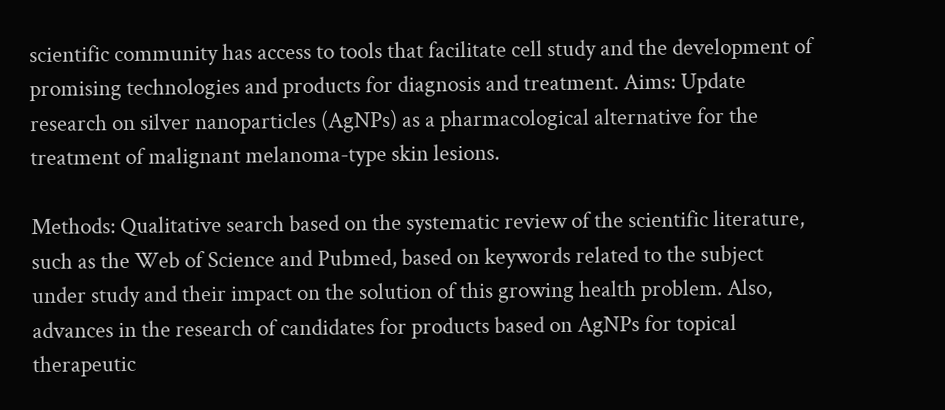scientific community has access to tools that facilitate cell study and the development of promising technologies and products for diagnosis and treatment. Aims: Update research on silver nanoparticles (AgNPs) as a pharmacological alternative for the treatment of malignant melanoma-type skin lesions.

Methods: Qualitative search based on the systematic review of the scientific literature, such as the Web of Science and Pubmed, based on keywords related to the subject under study and their impact on the solution of this growing health problem. Also, advances in the research of candidates for products based on AgNPs for topical therapeutic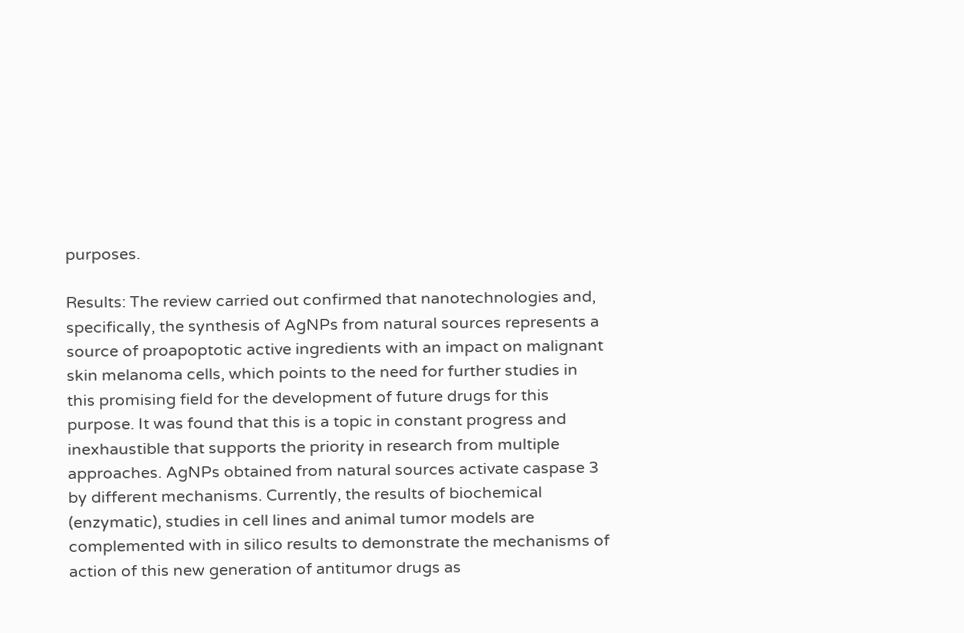purposes.

Results: The review carried out confirmed that nanotechnologies and, specifically, the synthesis of AgNPs from natural sources represents a source of proapoptotic active ingredients with an impact on malignant skin melanoma cells, which points to the need for further studies in this promising field for the development of future drugs for this purpose. It was found that this is a topic in constant progress and inexhaustible that supports the priority in research from multiple approaches. AgNPs obtained from natural sources activate caspase 3 by different mechanisms. Currently, the results of biochemical (enzymatic), studies in cell lines and animal tumor models are complemented with in silico results to demonstrate the mechanisms of action of this new generation of antitumor drugs as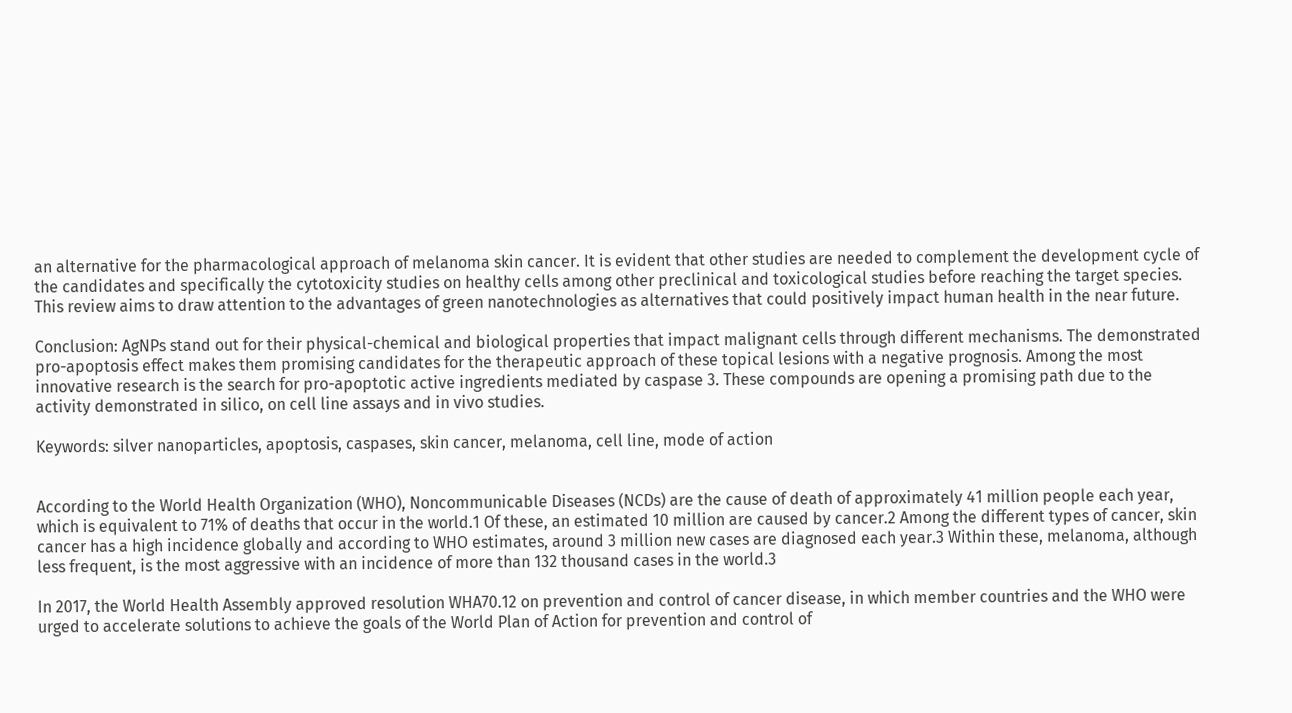an alternative for the pharmacological approach of melanoma skin cancer. It is evident that other studies are needed to complement the development cycle of the candidates and specifically the cytotoxicity studies on healthy cells among other preclinical and toxicological studies before reaching the target species. This review aims to draw attention to the advantages of green nanotechnologies as alternatives that could positively impact human health in the near future.

Conclusion: AgNPs stand out for their physical-chemical and biological properties that impact malignant cells through different mechanisms. The demonstrated pro-apoptosis effect makes them promising candidates for the therapeutic approach of these topical lesions with a negative prognosis. Among the most innovative research is the search for pro-apoptotic active ingredients mediated by caspase 3. These compounds are opening a promising path due to the activity demonstrated in silico, on cell line assays and in vivo studies.

Keywords: silver nanoparticles, apoptosis, caspases, skin cancer, melanoma, cell line, mode of action


According to the World Health Organization (WHO), Noncommunicable Diseases (NCDs) are the cause of death of approximately 41 million people each year, which is equivalent to 71% of deaths that occur in the world.1 Of these, an estimated 10 million are caused by cancer.2 Among the different types of cancer, skin cancer has a high incidence globally and according to WHO estimates, around 3 million new cases are diagnosed each year.3 Within these, melanoma, although less frequent, is the most aggressive with an incidence of more than 132 thousand cases in the world.3

In 2017, the World Health Assembly approved resolution WHA70.12 on prevention and control of cancer disease, in which member countries and the WHO were urged to accelerate solutions to achieve the goals of the World Plan of Action for prevention and control of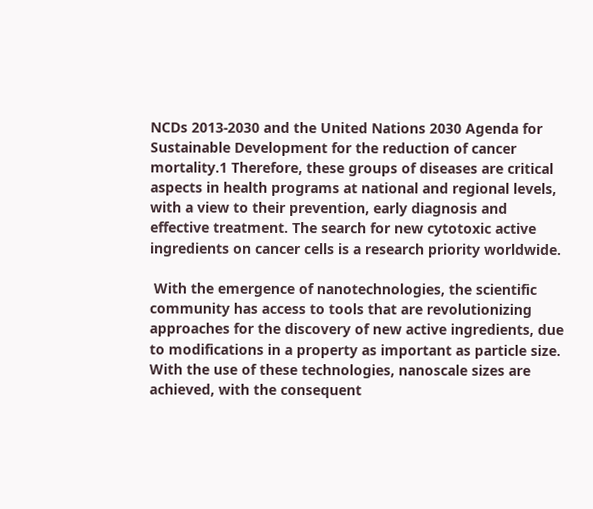NCDs 2013-2030 and the United Nations 2030 Agenda for Sustainable Development for the reduction of cancer mortality.1 Therefore, these groups of diseases are critical aspects in health programs at national and regional levels, with a view to their prevention, early diagnosis and effective treatment. The search for new cytotoxic active ingredients on cancer cells is a research priority worldwide.

 With the emergence of nanotechnologies, the scientific community has access to tools that are revolutionizing approaches for the discovery of new active ingredients, due to modifications in a property as important as particle size. With the use of these technologies, nanoscale sizes are achieved, with the consequent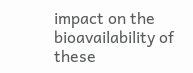impact on the bioavailability of these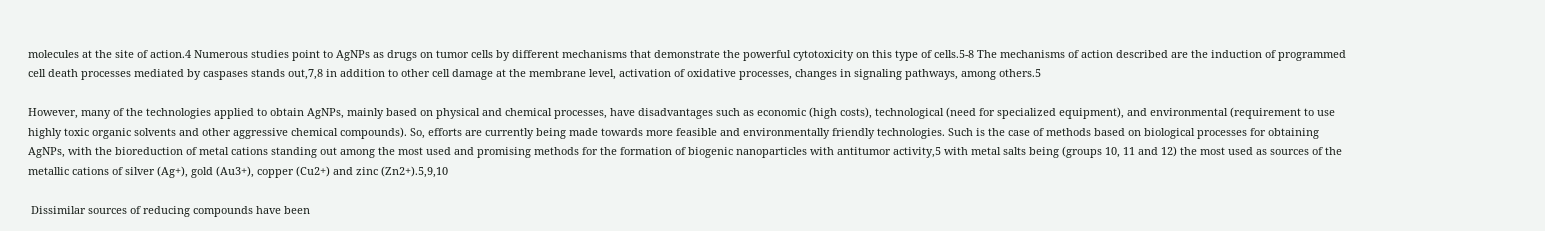molecules at the site of action.4 Numerous studies point to AgNPs as drugs on tumor cells by different mechanisms that demonstrate the powerful cytotoxicity on this type of cells.5-8 The mechanisms of action described are the induction of programmed cell death processes mediated by caspases stands out,7,8 in addition to other cell damage at the membrane level, activation of oxidative processes, changes in signaling pathways, among others.5

However, many of the technologies applied to obtain AgNPs, mainly based on physical and chemical processes, have disadvantages such as economic (high costs), technological (need for specialized equipment), and environmental (requirement to use highly toxic organic solvents and other aggressive chemical compounds). So, efforts are currently being made towards more feasible and environmentally friendly technologies. Such is the case of methods based on biological processes for obtaining AgNPs, with the bioreduction of metal cations standing out among the most used and promising methods for the formation of biogenic nanoparticles with antitumor activity,5 with metal salts being (groups 10, 11 and 12) the most used as sources of the metallic cations of silver (Ag+), gold (Au3+), copper (Cu2+) and zinc (Zn2+).5,9,10

 Dissimilar sources of reducing compounds have been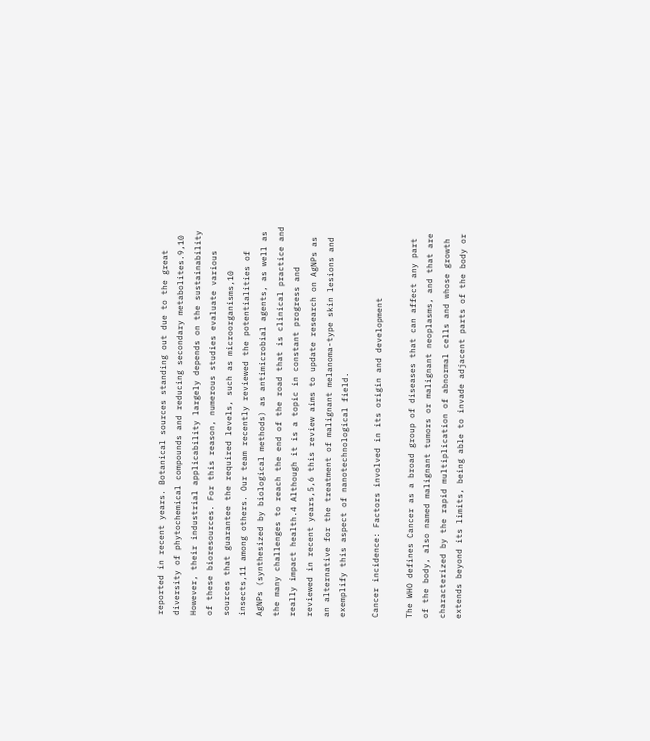reported in recent years. Botanical sources standing out due to the great diversity of phytochemical compounds and reducing secondary metabolites.9,10 However, their industrial applicability largely depends on the sustainability of these bioresources. For this reason, numerous studies evaluate various sources that guarantee the required levels, such as microorganisms,10 insects,11 among others. Our team recently reviewed the potentialities of AgNPs (synthesized by biological methods) as antimicrobial agents, as well as the many challenges to reach the end of the road that is clinical practice and really impact health.4 Although it is a topic in constant progress and reviewed in recent years,5,6 this review aims to update research on AgNPs as an alternative for the treatment of malignant melanoma-type skin lesions and exemplify this aspect of nanotechnological field.

Cancer incidence: Factors involved in its origin and development

The WHO defines Cancer as a broad group of diseases that can affect any part of the body, also named malignant tumors or malignant neoplasms, and that are characterized by the rapid multiplication of abnormal cells and whose growth extends beyond its limits, being able to invade adjacent parts of the body or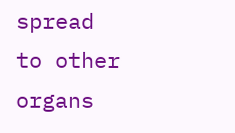spread to other organs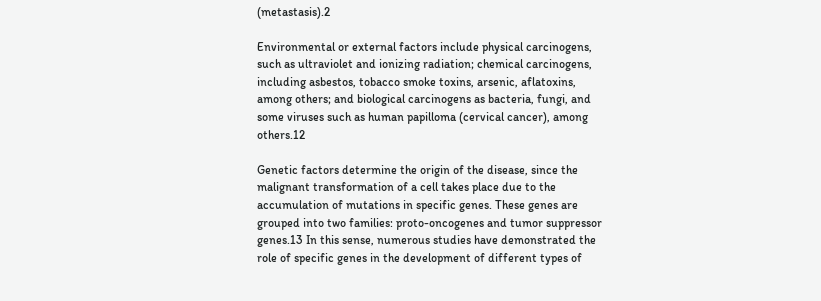(metastasis).2

Environmental or external factors include physical carcinogens, such as ultraviolet and ionizing radiation; chemical carcinogens, including asbestos, tobacco smoke toxins, arsenic, aflatoxins, among others; and biological carcinogens as bacteria, fungi, and some viruses such as human papilloma (cervical cancer), among others.12

Genetic factors determine the origin of the disease, since the malignant transformation of a cell takes place due to the accumulation of mutations in specific genes. These genes are grouped into two families: proto-oncogenes and tumor suppressor genes.13 In this sense, numerous studies have demonstrated the role of specific genes in the development of different types of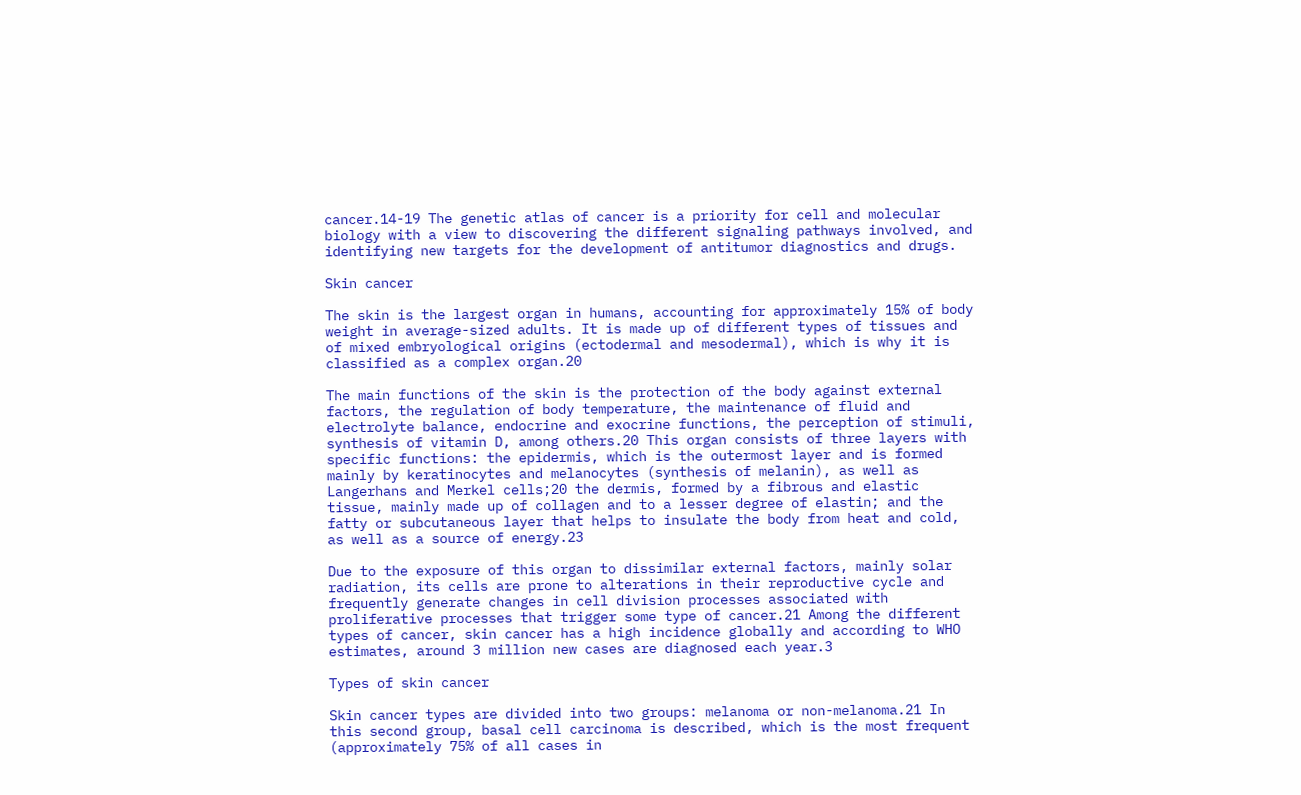cancer.14-19 The genetic atlas of cancer is a priority for cell and molecular biology with a view to discovering the different signaling pathways involved, and identifying new targets for the development of antitumor diagnostics and drugs.

Skin cancer

The skin is the largest organ in humans, accounting for approximately 15% of body weight in average-sized adults. It is made up of different types of tissues and of mixed embryological origins (ectodermal and mesodermal), which is why it is classified as a complex organ.20

The main functions of the skin is the protection of the body against external factors, the regulation of body temperature, the maintenance of fluid and electrolyte balance, endocrine and exocrine functions, the perception of stimuli, synthesis of vitamin D, among others.20 This organ consists of three layers with specific functions: the epidermis, which is the outermost layer and is formed mainly by keratinocytes and melanocytes (synthesis of melanin), as well as Langerhans and Merkel cells;20 the dermis, formed by a fibrous and elastic tissue, mainly made up of collagen and to a lesser degree of elastin; and the fatty or subcutaneous layer that helps to insulate the body from heat and cold, as well as a source of energy.23

Due to the exposure of this organ to dissimilar external factors, mainly solar radiation, its cells are prone to alterations in their reproductive cycle and frequently generate changes in cell division processes associated with proliferative processes that trigger some type of cancer.21 Among the different types of cancer, skin cancer has a high incidence globally and according to WHO estimates, around 3 million new cases are diagnosed each year.3

Types of skin cancer

Skin cancer types are divided into two groups: melanoma or non-melanoma.21 In this second group, basal cell carcinoma is described, which is the most frequent (approximately 75% of all cases in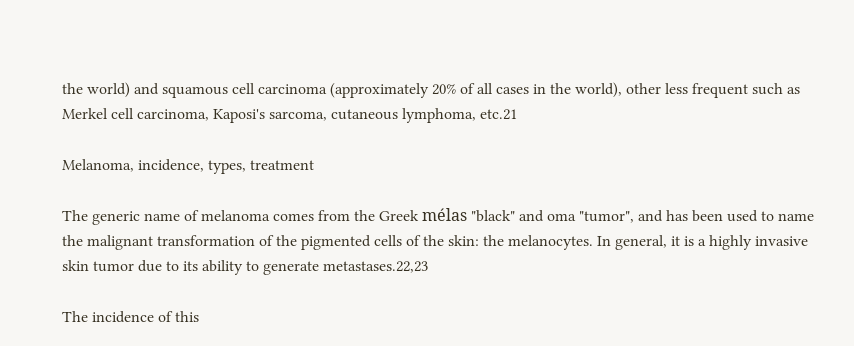the world) and squamous cell carcinoma (approximately 20% of all cases in the world), other less frequent such as Merkel cell carcinoma, Kaposi's sarcoma, cutaneous lymphoma, etc.21

Melanoma, incidence, types, treatment

The generic name of melanoma comes from the Greek mélas "black" and oma "tumor", and has been used to name the malignant transformation of the pigmented cells of the skin: the melanocytes. In general, it is a highly invasive skin tumor due to its ability to generate metastases.22,23

The incidence of this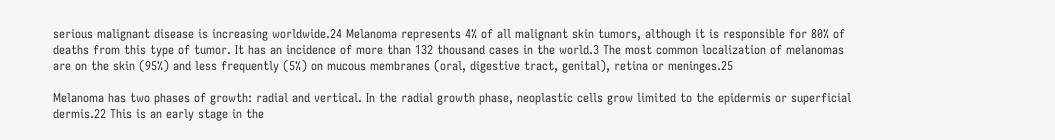serious malignant disease is increasing worldwide.24 Melanoma represents 4% of all malignant skin tumors, although it is responsible for 80% of deaths from this type of tumor. It has an incidence of more than 132 thousand cases in the world.3 The most common localization of melanomas are on the skin (95%) and less frequently (5%) on mucous membranes (oral, digestive tract, genital), retina or meninges.25

Melanoma has two phases of growth: radial and vertical. In the radial growth phase, neoplastic cells grow limited to the epidermis or superficial dermis.22 This is an early stage in the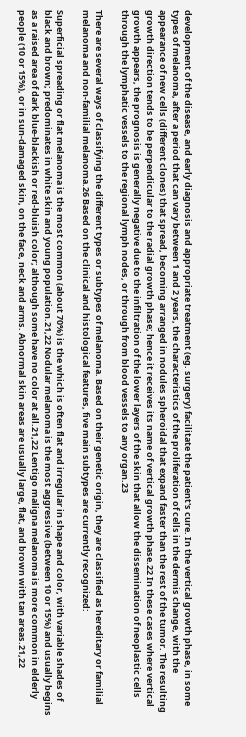development of the disease, and early diagnosis and appropriate treatment (eg. surgery) facilitate the patient's cure. In the vertical growth phase, in some types of melanoma, after a period that can vary between 1 and 2 years, the characteristics of the proliferation of cells in the dermis change, with the appearance of new cells (different clones) that spread, becoming arranged in nodules spheroidal that expand faster than the rest of the tumor. The resulting growth direction tends to be perpendicular to the radial growth phase; hence it receives its name of vertical growth phase.22 In these cases where vertical growth appears, the prognosis is generally negative due to the infiltration of the lower layers of the skin that allow the dissemination of neoplastic cells through the lymphatic vessels to the regional lymph nodes, or through from blood vessels to any organ.23

There are several ways of classifying the different types or subtypes of melanoma. Based on their genetic origin, they are classified as hereditary or familial melanoma and non-familial melanoma.26 Based on the clinical and histological features, five main subtypes are currently recognized:

Superficial spreading or flat melanoma is the most common (about 70%) is the which is often flat and irregular in shape and color, with variable shades of black and brown; predominates in white skin and young population.21,22 Nodular melanoma is the most aggressive (between 10 or 15%) and usually begins as a raised area of dark blue-blackish or red-bluish color; although some have no color at all.21,22 Lentigo maligna melanoma is more common in elderly people (10 or 15%), or in sun-damaged skin, on the face, neck and arms. Abnormal skin areas are usually large, flat, and brown with tan areas.21,22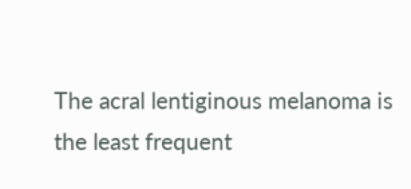The acral lentiginous melanoma is the least frequent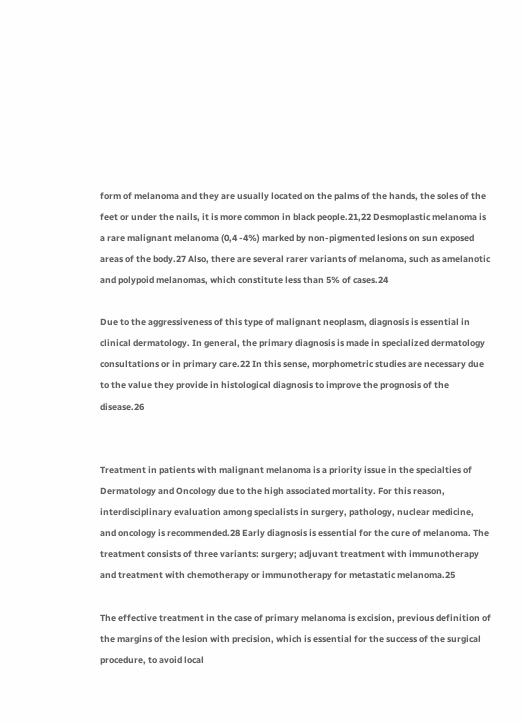form of melanoma and they are usually located on the palms of the hands, the soles of the feet or under the nails, it is more common in black people.21,22 Desmoplastic melanoma is a rare malignant melanoma (0,4 -4%) marked by non-pigmented lesions on sun exposed areas of the body.27 Also, there are several rarer variants of melanoma, such as amelanotic and polypoid melanomas, which constitute less than 5% of cases.24

Due to the aggressiveness of this type of malignant neoplasm, diagnosis is essential in clinical dermatology. In general, the primary diagnosis is made in specialized dermatology consultations or in primary care.22 In this sense, morphometric studies are necessary due to the value they provide in histological diagnosis to improve the prognosis of the disease.26


Treatment in patients with malignant melanoma is a priority issue in the specialties of Dermatology and Oncology due to the high associated mortality. For this reason, interdisciplinary evaluation among specialists in surgery, pathology, nuclear medicine, and oncology is recommended.28 Early diagnosis is essential for the cure of melanoma. The treatment consists of three variants: surgery; adjuvant treatment with immunotherapy and treatment with chemotherapy or immunotherapy for metastatic melanoma.25

The effective treatment in the case of primary melanoma is excision, previous definition of the margins of the lesion with precision, which is essential for the success of the surgical procedure, to avoid local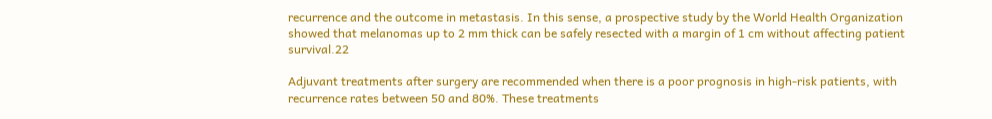recurrence and the outcome in metastasis. In this sense, a prospective study by the World Health Organization showed that melanomas up to 2 mm thick can be safely resected with a margin of 1 cm without affecting patient survival.22

Adjuvant treatments after surgery are recommended when there is a poor prognosis in high-risk patients, with recurrence rates between 50 and 80%. These treatments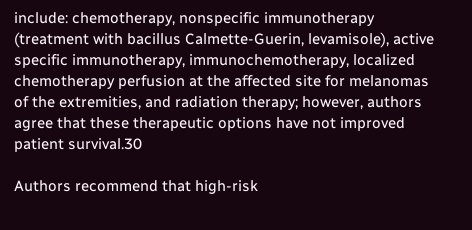include: chemotherapy, nonspecific immunotherapy (treatment with bacillus Calmette-Guerin, levamisole), active specific immunotherapy, immunochemotherapy, localized chemotherapy perfusion at the affected site for melanomas of the extremities, and radiation therapy; however, authors agree that these therapeutic options have not improved patient survival.30

Authors recommend that high-risk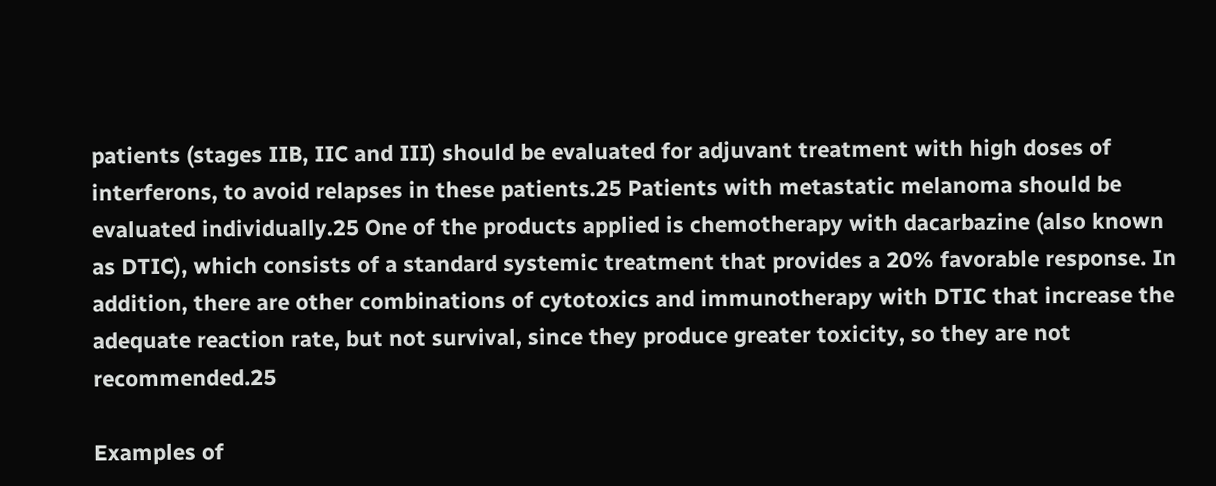patients (stages IIB, IIC and III) should be evaluated for adjuvant treatment with high doses of interferons, to avoid relapses in these patients.25 Patients with metastatic melanoma should be evaluated individually.25 One of the products applied is chemotherapy with dacarbazine (also known as DTIC), which consists of a standard systemic treatment that provides a 20% favorable response. In addition, there are other combinations of cytotoxics and immunotherapy with DTIC that increase the adequate reaction rate, but not survival, since they produce greater toxicity, so they are not recommended.25

Examples of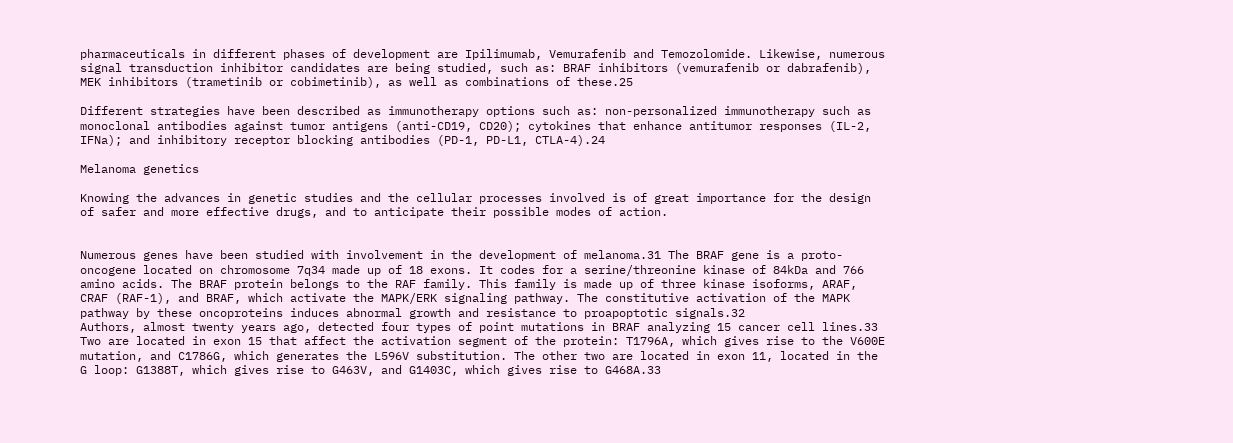pharmaceuticals in different phases of development are Ipilimumab, Vemurafenib and Temozolomide. Likewise, numerous signal transduction inhibitor candidates are being studied, such as: BRAF inhibitors (vemurafenib or dabrafenib), MEK inhibitors (trametinib or cobimetinib), as well as combinations of these.25

Different strategies have been described as immunotherapy options such as: non-personalized immunotherapy such as monoclonal antibodies against tumor antigens (anti-CD19, CD20); cytokines that enhance antitumor responses (IL-2, IFNa); and inhibitory receptor blocking antibodies (PD-1, PD-L1, CTLA-4).24

Melanoma genetics

Knowing the advances in genetic studies and the cellular processes involved is of great importance for the design of safer and more effective drugs, and to anticipate their possible modes of action.


Numerous genes have been studied with involvement in the development of melanoma.31 The BRAF gene is a proto-oncogene located on chromosome 7q34 made up of 18 exons. It codes for a serine/threonine kinase of 84kDa and 766 amino acids. The BRAF protein belongs to the RAF family. This family is made up of three kinase isoforms, ARAF, CRAF (RAF-1), and BRAF, which activate the MAPK/ERK signaling pathway. The constitutive activation of the MAPK pathway by these oncoproteins induces abnormal growth and resistance to proapoptotic signals.32
Authors, almost twenty years ago, detected four types of point mutations in BRAF analyzing 15 cancer cell lines.33 Two are located in exon 15 that affect the activation segment of the protein: T1796A, which gives rise to the V600E mutation, and C1786G, which generates the L596V substitution. The other two are located in exon 11, located in the G loop: G1388T, which gives rise to G463V, and G1403C, which gives rise to G468A.33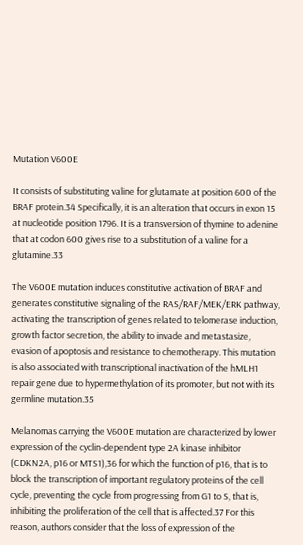Mutation V600E

It consists of substituting valine for glutamate at position 600 of the BRAF protein.34 Specifically, it is an alteration that occurs in exon 15 at nucleotide position 1796. It is a transversion of thymine to adenine that at codon 600 gives rise to a substitution of a valine for a glutamine.33

The V600E mutation induces constitutive activation of BRAF and generates constitutive signaling of the RAS/RAF/MEK/ERK pathway, activating the transcription of genes related to telomerase induction, growth factor secretion, the ability to invade and metastasize, evasion of apoptosis and resistance to chemotherapy. This mutation is also associated with transcriptional inactivation of the hMLH1 repair gene due to hypermethylation of its promoter, but not with its germline mutation.35

Melanomas carrying the V600E mutation are characterized by lower expression of the cyclin-dependent type 2A kinase inhibitor (CDKN2A, p16 or MTS1),36 for which the function of p16, that is to block the transcription of important regulatory proteins of the cell cycle, preventing the cycle from progressing from G1 to S, that is, inhibiting the proliferation of the cell that is affected.37 For this reason, authors consider that the loss of expression of the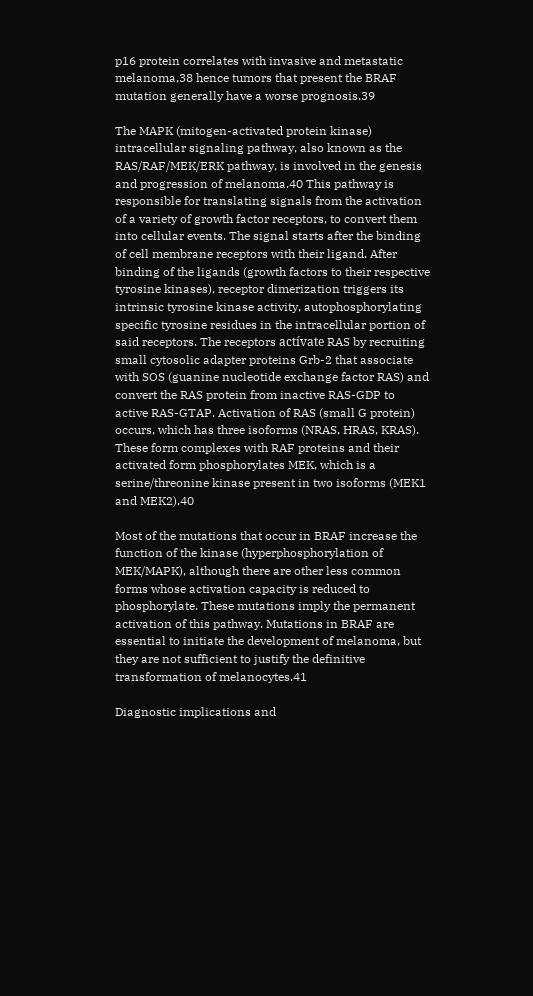p16 protein correlates with invasive and metastatic melanoma,38 hence tumors that present the BRAF mutation generally have a worse prognosis.39

The MAPK (mitogen-activated protein kinase) intracellular signaling pathway, also known as the RAS/RAF/MEK/ERK pathway, is involved in the genesis and progression of melanoma.40 This pathway is responsible for translating signals from the activation of a variety of growth factor receptors, to convert them into cellular events. The signal starts after the binding of cell membrane receptors with their ligand. After binding of the ligands (growth factors to their respective tyrosine kinases), receptor dimerization triggers its intrinsic tyrosine kinase activity, autophosphorylating specific tyrosine residues in the intracellular portion of said receptors. The receptors actívate RAS by recruiting small cytosolic adapter proteins Grb-2 that associate with SOS (guanine nucleotide exchange factor RAS) and convert the RAS protein from inactive RAS-GDP to active RAS-GTAP. Activation of RAS (small G protein) occurs, which has three isoforms (NRAS, HRAS, KRAS). These form complexes with RAF proteins and their activated form phosphorylates MEK, which is a serine/threonine kinase present in two isoforms (MEK1 and MEK2).40

Most of the mutations that occur in BRAF increase the function of the kinase (hyperphosphorylation of MEK/MAPK), although there are other less common forms whose activation capacity is reduced to phosphorylate. These mutations imply the permanent activation of this pathway. Mutations in BRAF are essential to initiate the development of melanoma, but they are not sufficient to justify the definitive transformation of melanocytes.41

Diagnostic implications and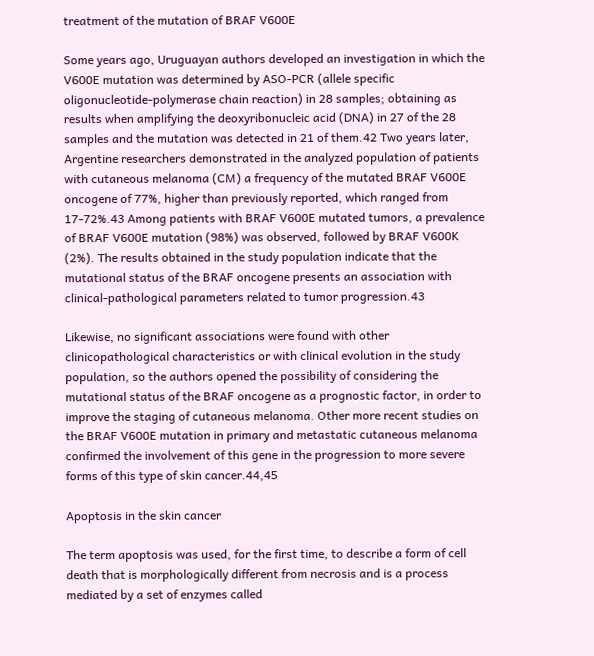treatment of the mutation of BRAF V600E

Some years ago, Uruguayan authors developed an investigation in which the V600E mutation was determined by ASO-PCR (allele specific oligonucleotide-polymerase chain reaction) in 28 samples; obtaining as results when amplifying the deoxyribonucleic acid (DNA) in 27 of the 28 samples and the mutation was detected in 21 of them.42 Two years later, Argentine researchers demonstrated in the analyzed population of patients with cutaneous melanoma (CM) a frequency of the mutated BRAF V600E oncogene of 77%, higher than previously reported, which ranged from 17-72%.43 Among patients with BRAF V600E mutated tumors, a prevalence of BRAF V600E mutation (98%) was observed, followed by BRAF V600K (2%). The results obtained in the study population indicate that the mutational status of the BRAF oncogene presents an association with clinical-pathological parameters related to tumor progression.43

Likewise, no significant associations were found with other clinicopathological characteristics or with clinical evolution in the study population, so the authors opened the possibility of considering the mutational status of the BRAF oncogene as a prognostic factor, in order to improve the staging of cutaneous melanoma. Other more recent studies on the BRAF V600E mutation in primary and metastatic cutaneous melanoma confirmed the involvement of this gene in the progression to more severe forms of this type of skin cancer.44,45

Apoptosis in the skin cancer

The term apoptosis was used, for the first time, to describe a form of cell death that is morphologically different from necrosis and is a process mediated by a set of enzymes called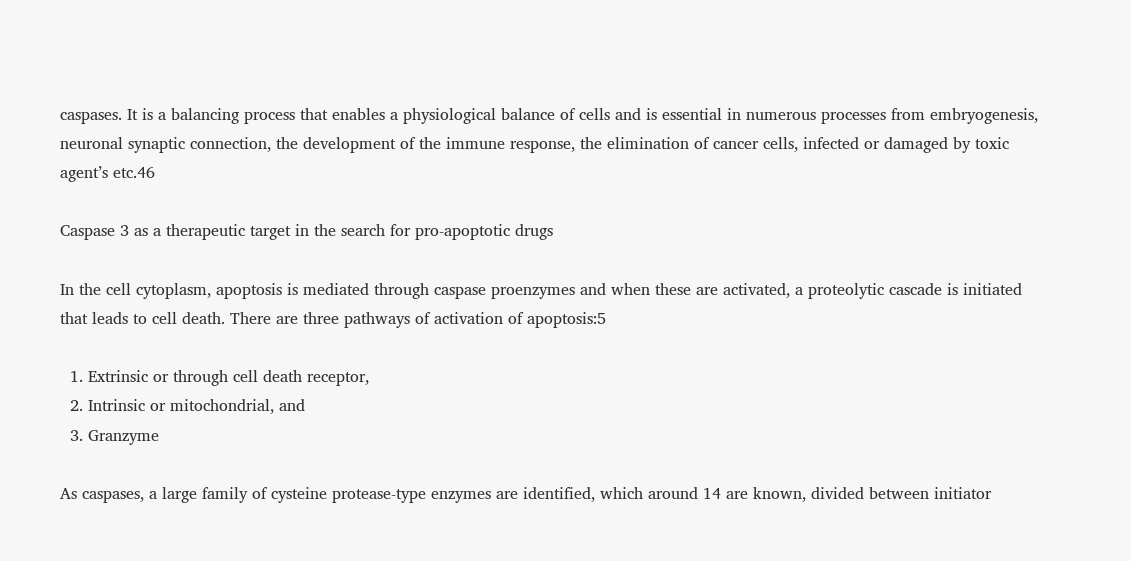caspases. It is a balancing process that enables a physiological balance of cells and is essential in numerous processes from embryogenesis, neuronal synaptic connection, the development of the immune response, the elimination of cancer cells, infected or damaged by toxic agent’s etc.46

Caspase 3 as a therapeutic target in the search for pro-apoptotic drugs

In the cell cytoplasm, apoptosis is mediated through caspase proenzymes and when these are activated, a proteolytic cascade is initiated that leads to cell death. There are three pathways of activation of apoptosis:5

  1. Extrinsic or through cell death receptor,
  2. Intrinsic or mitochondrial, and
  3. Granzyme

As caspases, a large family of cysteine protease-type enzymes are identified, which around 14 are known, divided between initiator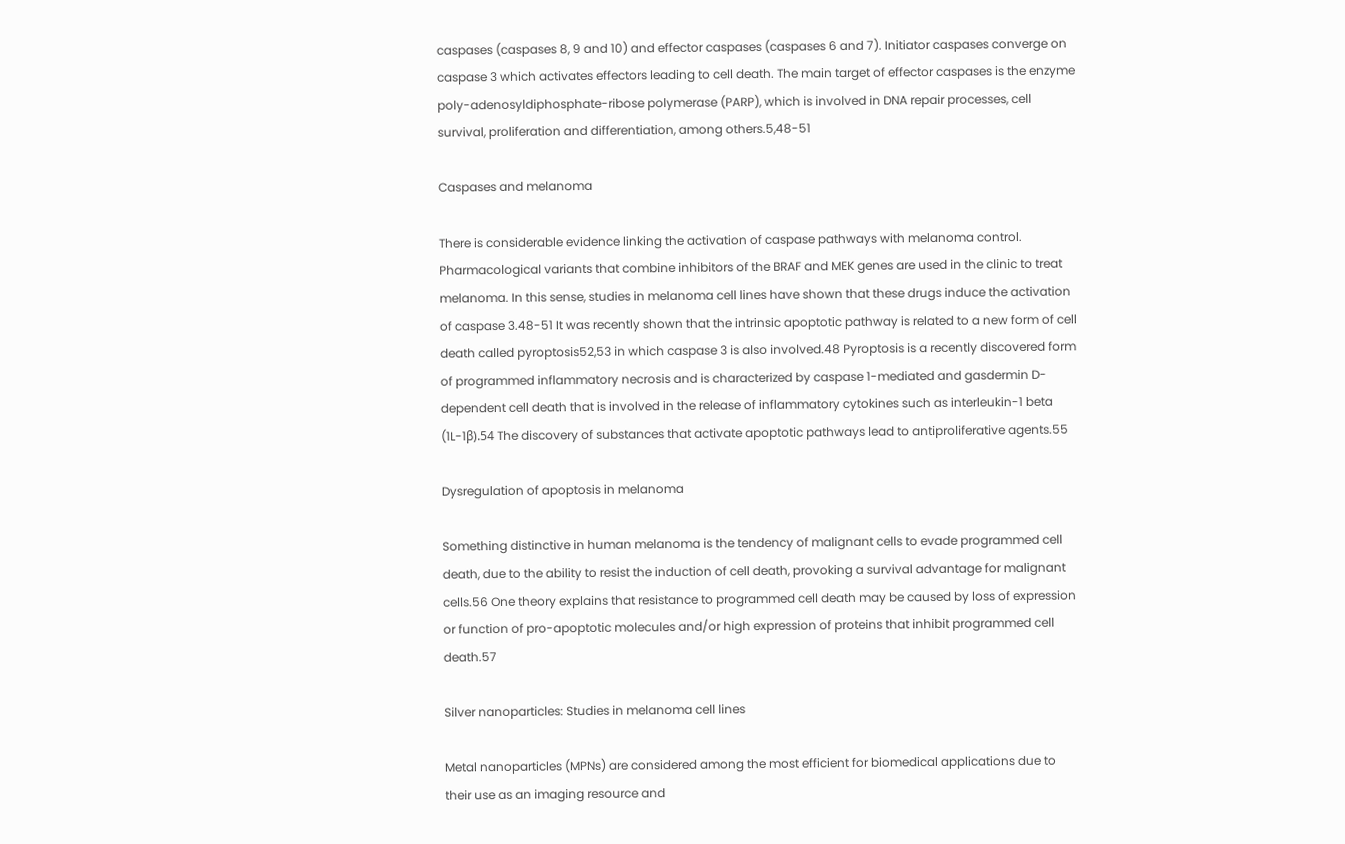caspases (caspases 8, 9 and 10) and effector caspases (caspases 6 and 7). Initiator caspases converge on caspase 3 which activates effectors leading to cell death. The main target of effector caspases is the enzyme poly-adenosyldiphosphate-ribose polymerase (PARP), which is involved in DNA repair processes, cell survival, proliferation and differentiation, among others.5,48-51

Caspases and melanoma

There is considerable evidence linking the activation of caspase pathways with melanoma control. Pharmacological variants that combine inhibitors of the BRAF and MEK genes are used in the clinic to treat melanoma. In this sense, studies in melanoma cell lines have shown that these drugs induce the activation of caspase 3.48-51 It was recently shown that the intrinsic apoptotic pathway is related to a new form of cell death called pyroptosis52,53 in which caspase 3 is also involved.48 Pyroptosis is a recently discovered form of programmed inflammatory necrosis and is characterized by caspase 1-mediated and gasdermin D-dependent cell death that is involved in the release of inflammatory cytokines such as interleukin-1 beta (1L-1β).54 The discovery of substances that activate apoptotic pathways lead to antiproliferative agents.55

Dysregulation of apoptosis in melanoma

Something distinctive in human melanoma is the tendency of malignant cells to evade programmed cell death, due to the ability to resist the induction of cell death, provoking a survival advantage for malignant cells.56 One theory explains that resistance to programmed cell death may be caused by loss of expression or function of pro-apoptotic molecules and/or high expression of proteins that inhibit programmed cell death.57

Silver nanoparticles: Studies in melanoma cell lines

Metal nanoparticles (MPNs) are considered among the most efficient for biomedical applications due to their use as an imaging resource and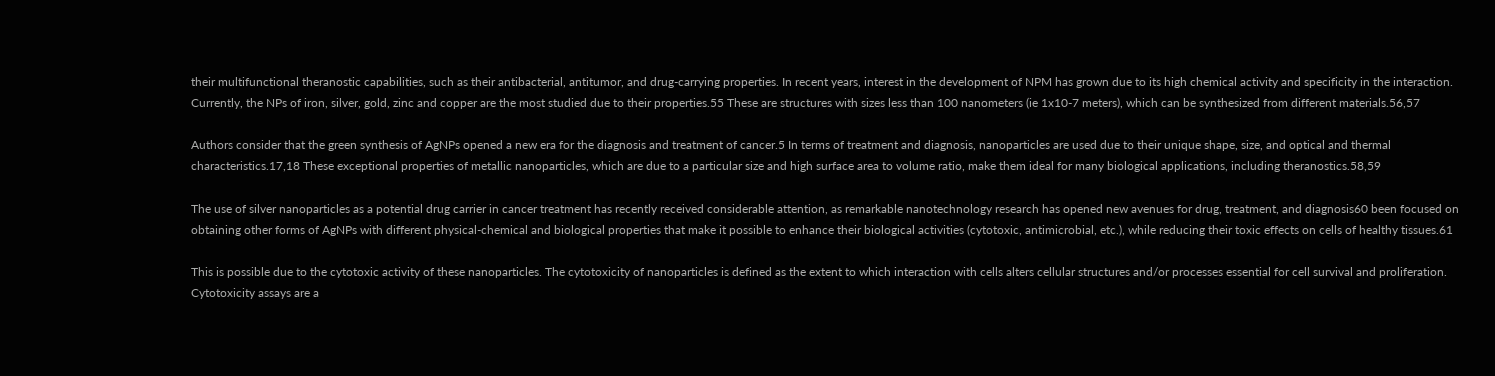their multifunctional theranostic capabilities, such as their antibacterial, antitumor, and drug-carrying properties. In recent years, interest in the development of NPM has grown due to its high chemical activity and specificity in the interaction. Currently, the NPs of iron, silver, gold, zinc and copper are the most studied due to their properties.55 These are structures with sizes less than 100 nanometers (ie 1x10-7 meters), which can be synthesized from different materials.56,57

Authors consider that the green synthesis of AgNPs opened a new era for the diagnosis and treatment of cancer.5 In terms of treatment and diagnosis, nanoparticles are used due to their unique shape, size, and optical and thermal characteristics.17,18 These exceptional properties of metallic nanoparticles, which are due to a particular size and high surface area to volume ratio, make them ideal for many biological applications, including theranostics.58,59

The use of silver nanoparticles as a potential drug carrier in cancer treatment has recently received considerable attention, as remarkable nanotechnology research has opened new avenues for drug, treatment, and diagnosis60 been focused on obtaining other forms of AgNPs with different physical-chemical and biological properties that make it possible to enhance their biological activities (cytotoxic, antimicrobial, etc.), while reducing their toxic effects on cells of healthy tissues.61

This is possible due to the cytotoxic activity of these nanoparticles. The cytotoxicity of nanoparticles is defined as the extent to which interaction with cells alters cellular structures and/or processes essential for cell survival and proliferation. Cytotoxicity assays are a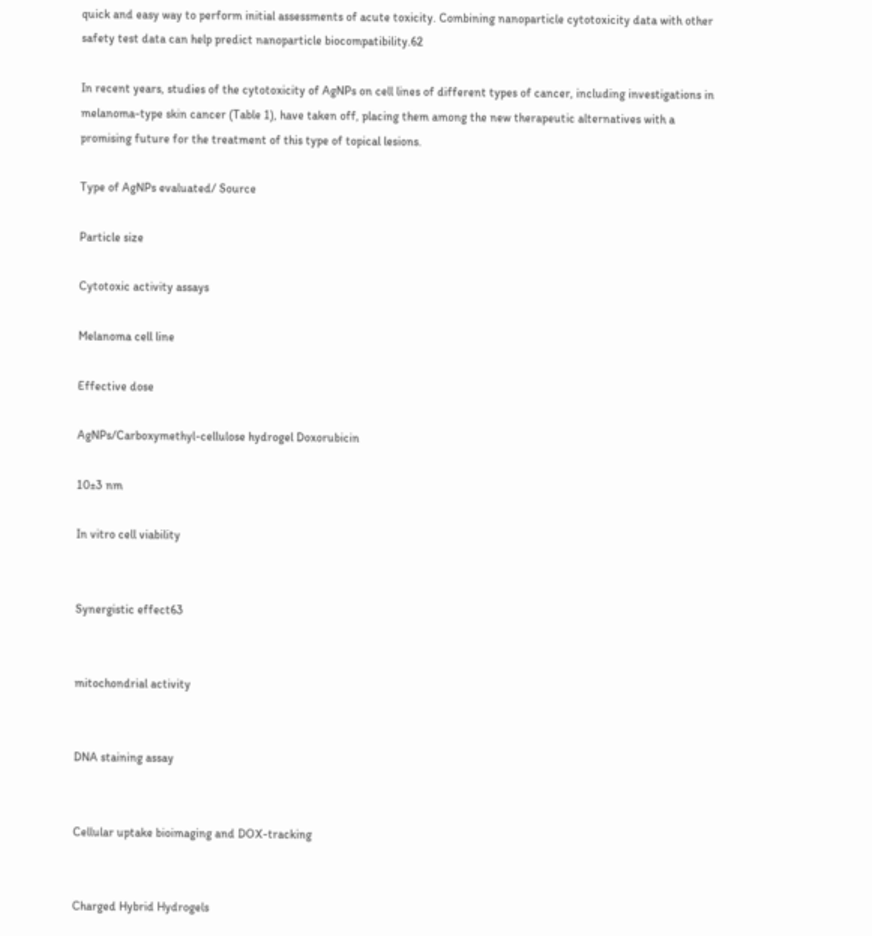quick and easy way to perform initial assessments of acute toxicity. Combining nanoparticle cytotoxicity data with other safety test data can help predict nanoparticle biocompatibility.62

In recent years, studies of the cytotoxicity of AgNPs on cell lines of different types of cancer, including investigations in melanoma-type skin cancer (Table 1), have taken off, placing them among the new therapeutic alternatives with a promising future for the treatment of this type of topical lesions.

Type of AgNPs evaluated/ Source

Particle size

Cytotoxic activity assays

Melanoma cell line

Effective dose

AgNPs/Carboxymethyl-cellulose hydrogel Doxorubicin

10±3 nm

In vitro cell viability


Synergistic effect63


mitochondrial activity


DNA staining assay


Cellular uptake bioimaging and DOX-tracking


Charged Hybrid Hydrogels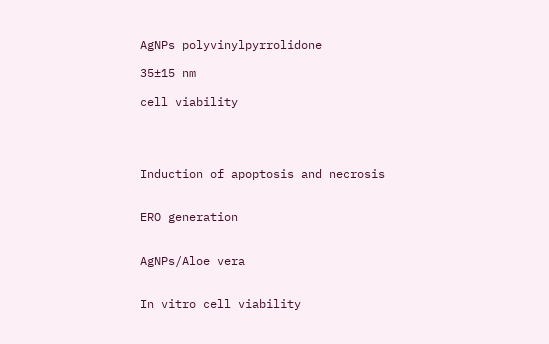AgNPs polyvinylpyrrolidone

35±15 nm

cell viability




Induction of apoptosis and necrosis


ERO generation


AgNPs/Aloe vera


In vitro cell viability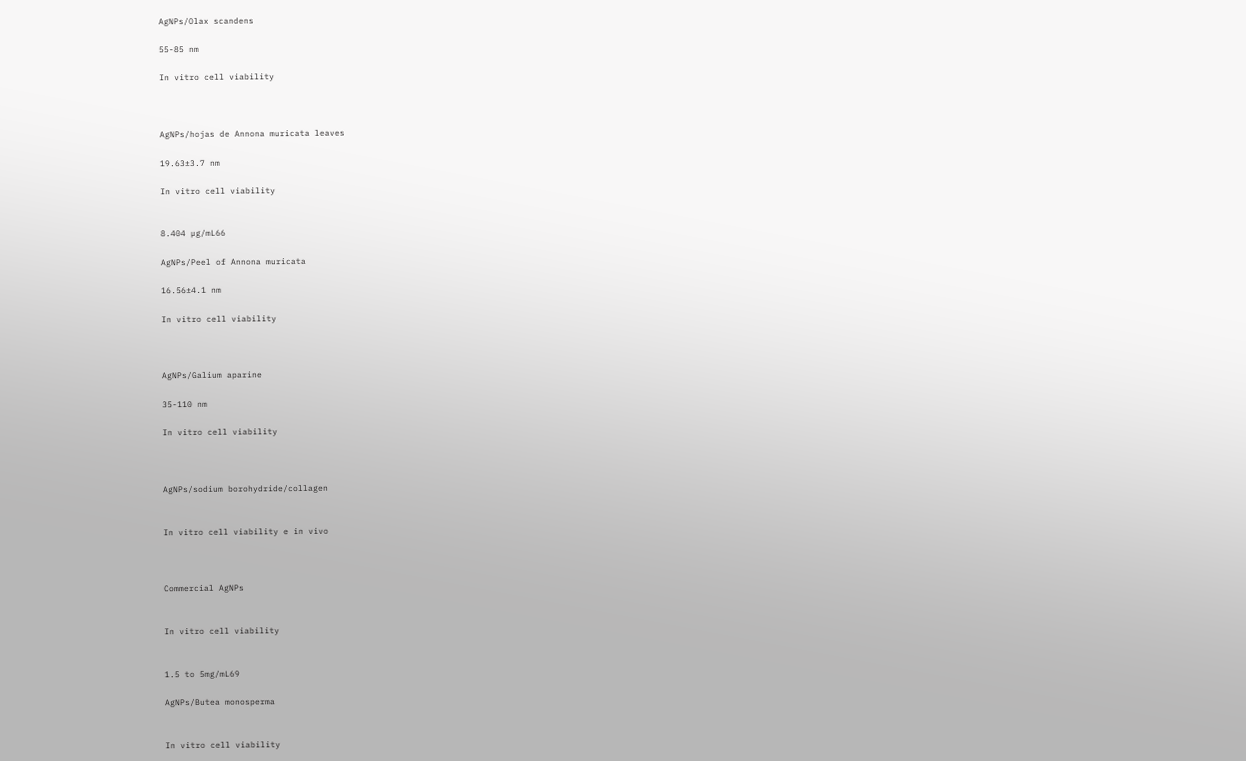AgNPs/Olax scandens

55-85 nm

In vitro cell viability



AgNPs/hojas de Annona muricata leaves

19.63±3.7 nm

In vitro cell viability


8.404 µg/mL66

AgNPs/Peel of Annona muricata

16.56±4.1 nm

In vitro cell viability



AgNPs/Galium aparine

35-110 nm

In vitro cell viability



AgNPs/sodium borohydride/collagen


In vitro cell viability e in vivo



Commercial AgNPs


In vitro cell viability


1.5 to 5mg/mL69

AgNPs/Butea monosperma


In vitro cell viability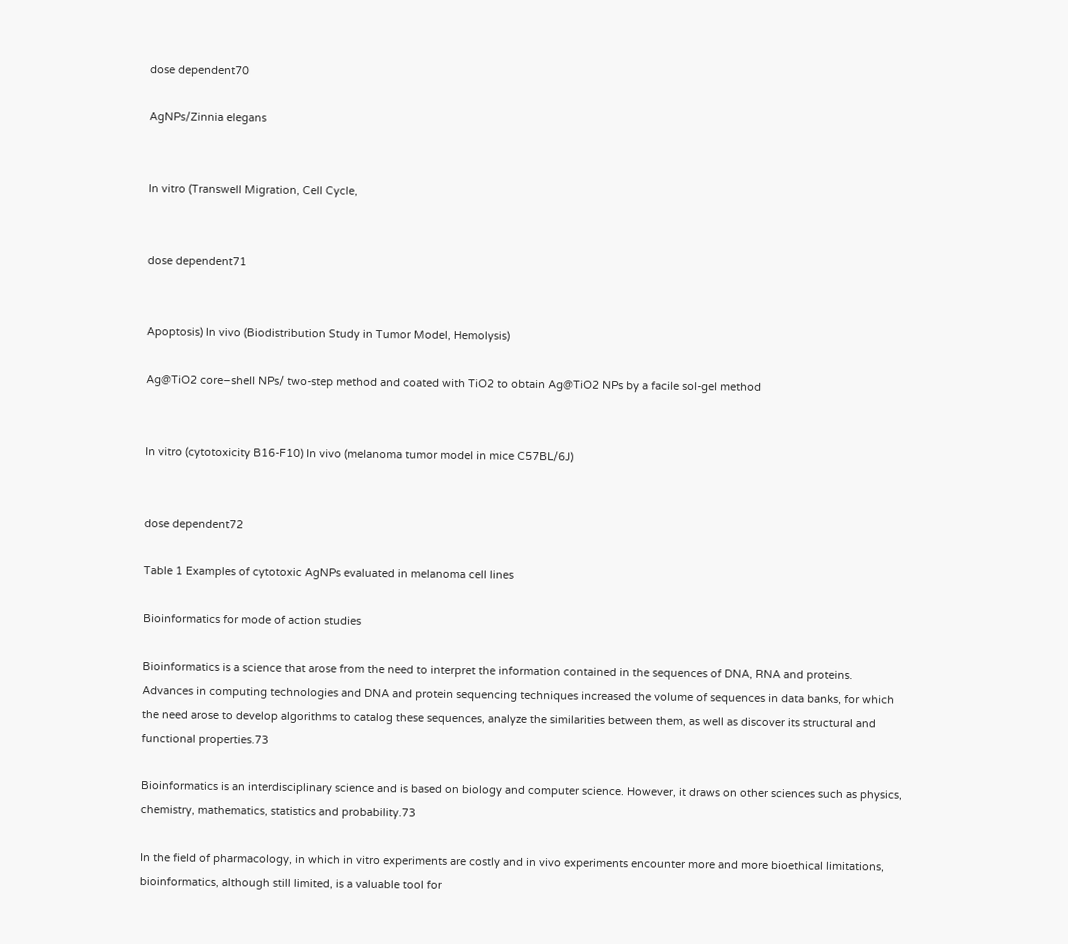dose dependent70

AgNPs/Zinnia elegans


In vitro (Transwell Migration, Cell Cycle,


dose dependent71


Apoptosis) In vivo (Biodistribution Study in Tumor Model, Hemolysis)

Ag@TiO2 core–shell NPs/ two-step method and coated with TiO2 to obtain Ag@TiO2 NPs by a facile sol-gel method


In vitro (cytotoxicity B16-F10) In vivo (melanoma tumor model in mice C57BL/6J)


dose dependent72

Table 1 Examples of cytotoxic AgNPs evaluated in melanoma cell lines

Bioinformatics for mode of action studies

Bioinformatics is a science that arose from the need to interpret the information contained in the sequences of DNA, RNA and proteins. Advances in computing technologies and DNA and protein sequencing techniques increased the volume of sequences in data banks, for which the need arose to develop algorithms to catalog these sequences, analyze the similarities between them, as well as discover its structural and functional properties.73

Bioinformatics is an interdisciplinary science and is based on biology and computer science. However, it draws on other sciences such as physics, chemistry, mathematics, statistics and probability.73

In the field of pharmacology, in which in vitro experiments are costly and in vivo experiments encounter more and more bioethical limitations, bioinformatics, although still limited, is a valuable tool for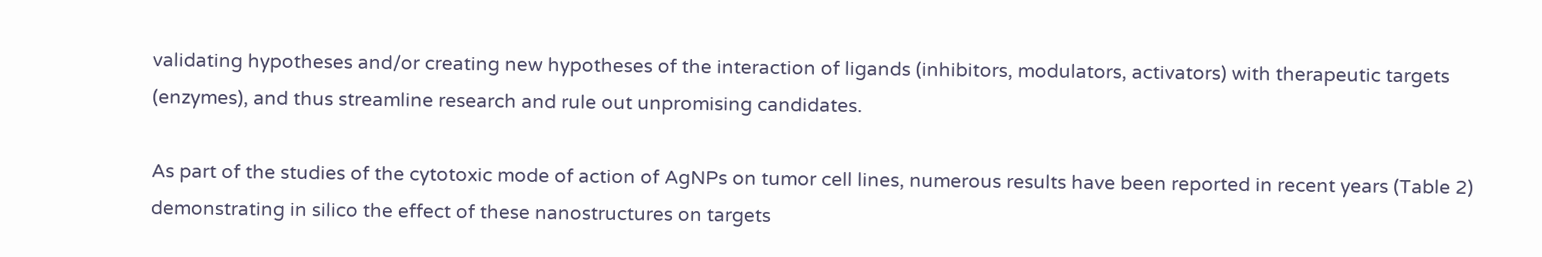validating hypotheses and/or creating new hypotheses of the interaction of ligands (inhibitors, modulators, activators) with therapeutic targets (enzymes), and thus streamline research and rule out unpromising candidates.

As part of the studies of the cytotoxic mode of action of AgNPs on tumor cell lines, numerous results have been reported in recent years (Table 2) demonstrating in silico the effect of these nanostructures on targets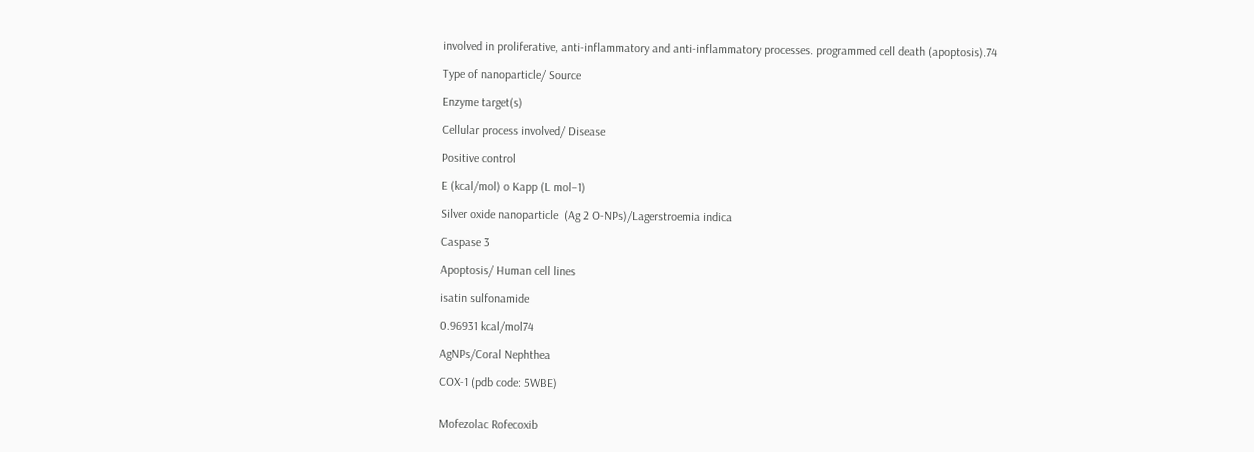involved in proliferative, anti-inflammatory and anti-inflammatory processes. programmed cell death (apoptosis).74

Type of nanoparticle/ Source

Enzyme target(s)

Cellular process involved/ Disease

Positive control

E (kcal/mol) o Kapp (L mol−1)

Silver oxide nanoparticle  (Ag 2 O-NPs)/Lagerstroemia indica

Caspase 3

Apoptosis/ Human cell lines

isatin sulfonamide

0.96931 kcal/mol74

AgNPs/Coral Nephthea

COX-1 (pdb code: 5WBE)


Mofezolac Rofecoxib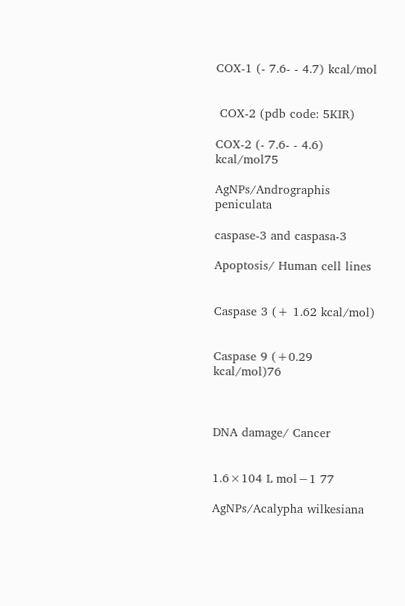COX-1 (˗ 7.6- ˗ 4.7) kcal/mol


 COX-2 (pdb code: 5KIR)

COX-2 (˗ 7.6- ˗ 4.6) kcal/mol75

AgNPs/Andrographis peniculata

caspase-3 and caspasa-3

Apoptosis/ Human cell lines


Caspase 3 (+ 1.62 kcal/mol)


Caspase 9 (+0.29 kcal/mol)76



DNA damage/ Cancer


1.6×104 L mol−1 77

AgNPs/Acalypha wilkesiana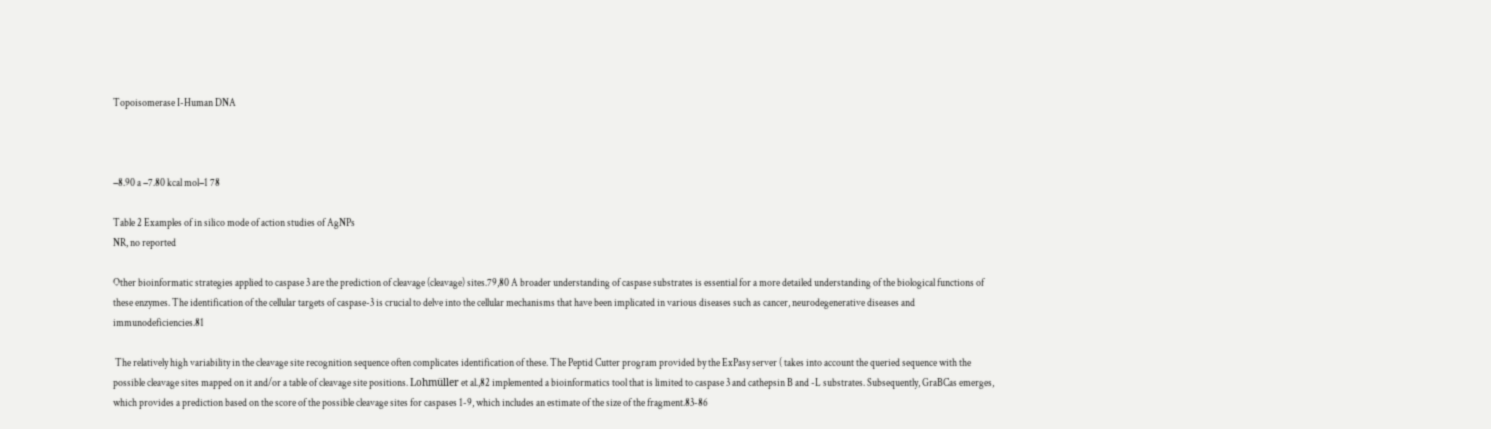Topoisomerase I-Human DNA



−8.90 a −7.80 kcal mol−1 78

Table 2 Examples of in silico mode of action studies of AgNPs
NR, no reported

Other bioinformatic strategies applied to caspase 3 are the prediction of cleavage (cleavage) sites.79,80 A broader understanding of caspase substrates is essential for a more detailed understanding of the biological functions of these enzymes. The identification of the cellular targets of caspase-3 is crucial to delve into the cellular mechanisms that have been implicated in various diseases such as cancer, neurodegenerative diseases and immunodeficiencies.81

 The relatively high variability in the cleavage site recognition sequence often complicates identification of these. The Peptid Cutter program provided by the ExPasy server ( takes into account the queried sequence with the possible cleavage sites mapped on it and/or a table of cleavage site positions. Lohmüller et al.,82 implemented a bioinformatics tool that is limited to caspase 3 and cathepsin B and -L substrates. Subsequently, GraBCas emerges, which provides a prediction based on the score of the possible cleavage sites for caspases 1-9, which includes an estimate of the size of the fragment.83-86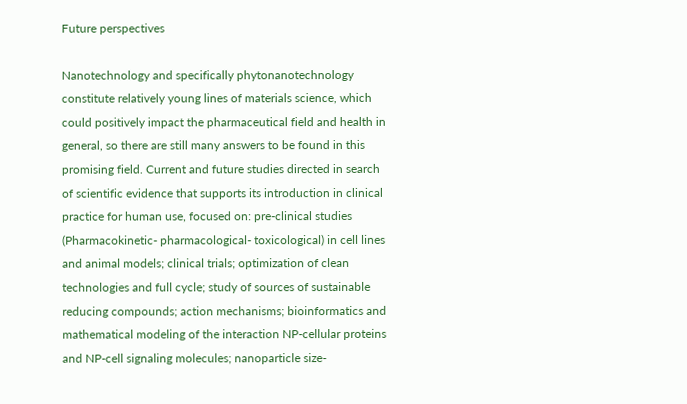Future perspectives

Nanotechnology and specifically phytonanotechnology constitute relatively young lines of materials science, which could positively impact the pharmaceutical field and health in general, so there are still many answers to be found in this promising field. Current and future studies directed in search of scientific evidence that supports its introduction in clinical practice for human use, focused on: pre-clinical studies (Pharmacokinetic- pharmacological- toxicological) in cell lines and animal models; clinical trials; optimization of clean technologies and full cycle; study of sources of sustainable reducing compounds; action mechanisms; bioinformatics and mathematical modeling of the interaction NP-cellular proteins and NP-cell signaling molecules; nanoparticle size-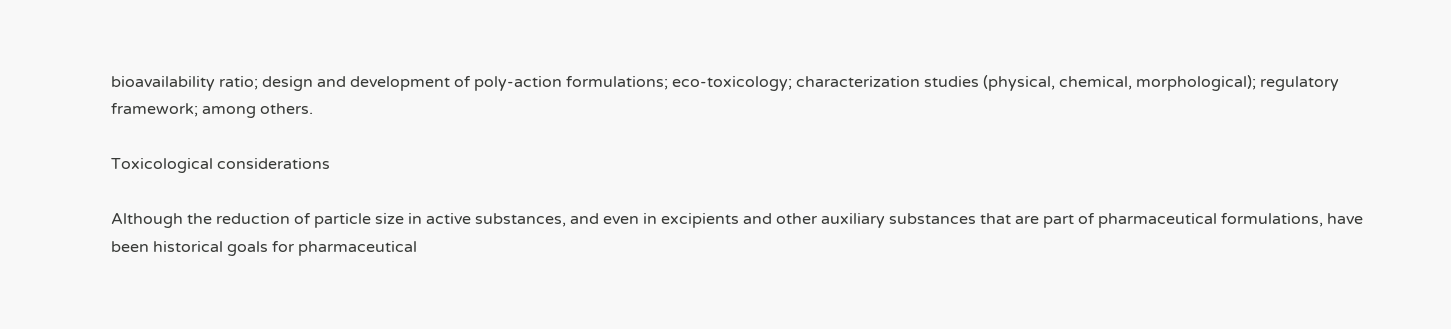bioavailability ratio; design and development of poly-action formulations; eco-toxicology; characterization studies (physical, chemical, morphological); regulatory framework; among others.

Toxicological considerations

Although the reduction of particle size in active substances, and even in excipients and other auxiliary substances that are part of pharmaceutical formulations, have been historical goals for pharmaceutical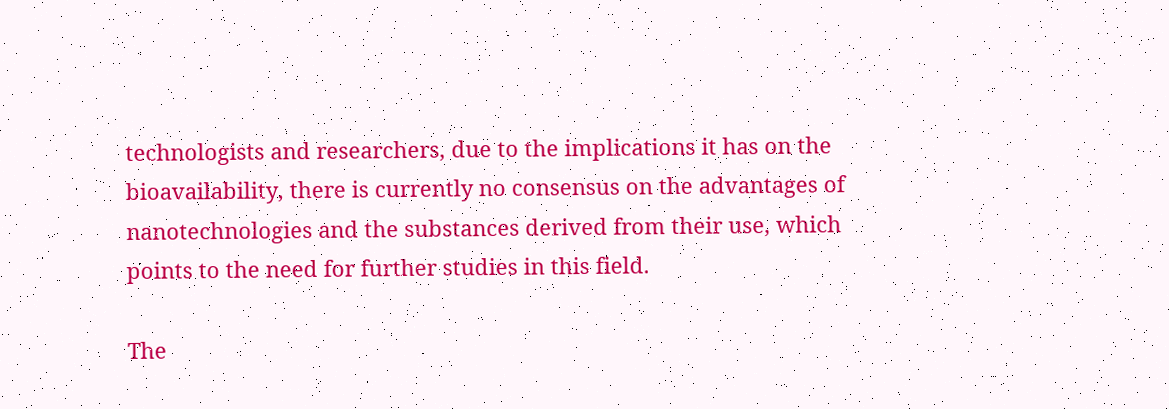technologists and researchers, due to the implications it has on the bioavailability, there is currently no consensus on the advantages of nanotechnologies and the substances derived from their use, which points to the need for further studies in this field.

The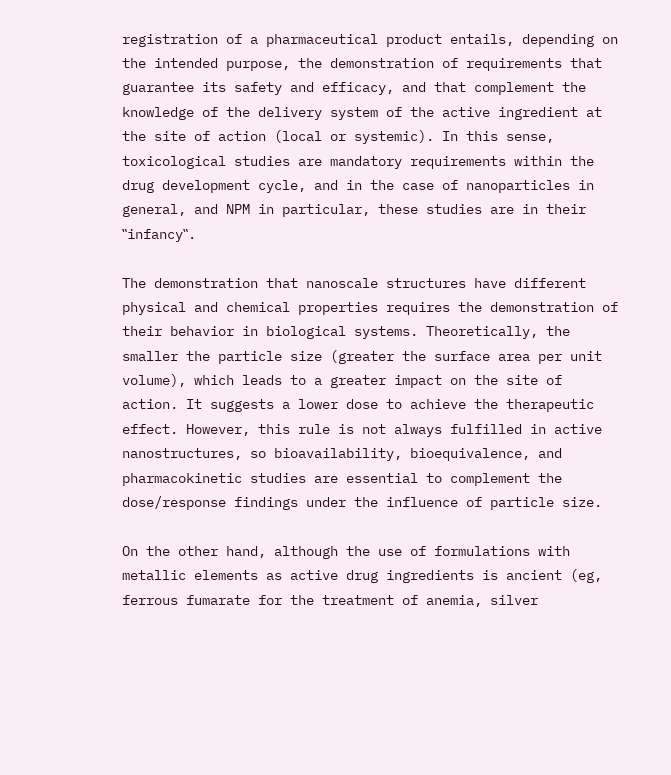registration of a pharmaceutical product entails, depending on the intended purpose, the demonstration of requirements that guarantee its safety and efficacy, and that complement the knowledge of the delivery system of the active ingredient at the site of action (local or systemic). In this sense, toxicological studies are mandatory requirements within the drug development cycle, and in the case of nanoparticles in general, and NPM in particular, these studies are in their ‟infancy‟.

The demonstration that nanoscale structures have different physical and chemical properties requires the demonstration of their behavior in biological systems. Theoretically, the smaller the particle size (greater the surface area per unit volume), which leads to a greater impact on the site of action. It suggests a lower dose to achieve the therapeutic effect. However, this rule is not always fulfilled in active nanostructures, so bioavailability, bioequivalence, and pharmacokinetic studies are essential to complement the dose/response findings under the influence of particle size.

On the other hand, although the use of formulations with metallic elements as active drug ingredients is ancient (eg, ferrous fumarate for the treatment of anemia, silver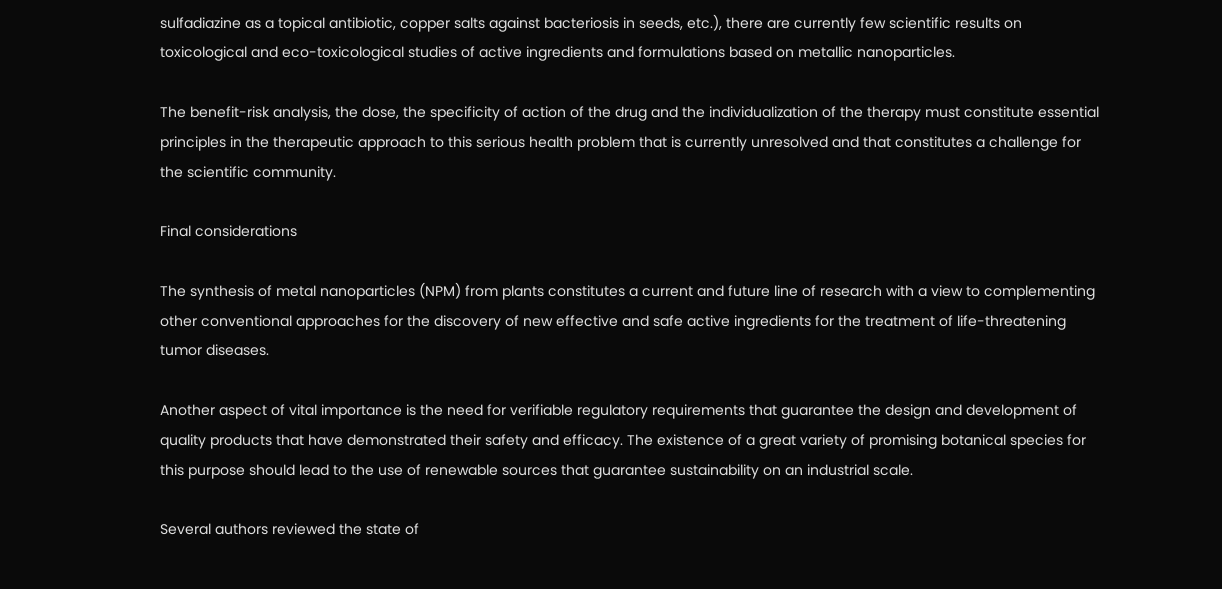sulfadiazine as a topical antibiotic, copper salts against bacteriosis in seeds, etc.), there are currently few scientific results on toxicological and eco-toxicological studies of active ingredients and formulations based on metallic nanoparticles.

The benefit-risk analysis, the dose, the specificity of action of the drug and the individualization of the therapy must constitute essential principles in the therapeutic approach to this serious health problem that is currently unresolved and that constitutes a challenge for the scientific community.

Final considerations

The synthesis of metal nanoparticles (NPM) from plants constitutes a current and future line of research with a view to complementing other conventional approaches for the discovery of new effective and safe active ingredients for the treatment of life-threatening tumor diseases.

Another aspect of vital importance is the need for verifiable regulatory requirements that guarantee the design and development of quality products that have demonstrated their safety and efficacy. The existence of a great variety of promising botanical species for this purpose should lead to the use of renewable sources that guarantee sustainability on an industrial scale.

Several authors reviewed the state of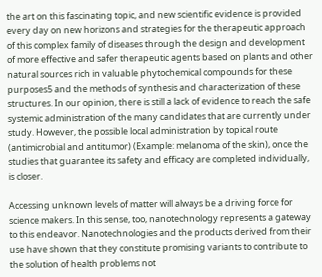the art on this fascinating topic, and new scientific evidence is provided every day on new horizons and strategies for the therapeutic approach of this complex family of diseases through the design and development of more effective and safer therapeutic agents based on plants and other natural sources rich in valuable phytochemical compounds for these purposes5 and the methods of synthesis and characterization of these structures. In our opinion, there is still a lack of evidence to reach the safe systemic administration of the many candidates that are currently under study. However, the possible local administration by topical route (antimicrobial and antitumor) (Example: melanoma of the skin), once the studies that guarantee its safety and efficacy are completed individually, is closer.

Accessing unknown levels of matter will always be a driving force for science makers. In this sense, too, nanotechnology represents a gateway to this endeavor. Nanotechnologies and the products derived from their use have shown that they constitute promising variants to contribute to the solution of health problems not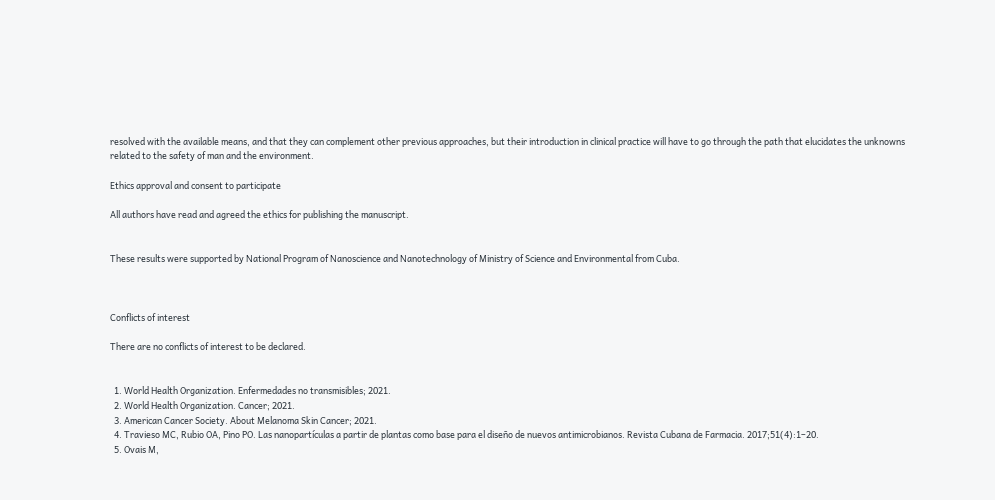resolved with the available means, and that they can complement other previous approaches, but their introduction in clinical practice will have to go through the path that elucidates the unknowns related to the safety of man and the environment.

Ethics approval and consent to participate

All authors have read and agreed the ethics for publishing the manuscript.


These results were supported by National Program of Nanoscience and Nanotechnology of Ministry of Science and Environmental from Cuba.



Conflicts of interest

There are no conflicts of interest to be declared.


  1. World Health Organization. Enfermedades no transmisibles; 2021.
  2. World Health Organization. Cancer; 2021.
  3. American Cancer Society. About Melanoma Skin Cancer; 2021.
  4. Travieso MC, Rubio OA, Pino PO. Las nanopartículas a partir de plantas como base para el diseño de nuevos antimicrobianos. Revista Cubana de Farmacia. 2017;51(4):1–20.
  5. Ovais M,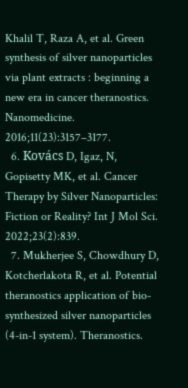Khalil T, Raza A, et al. Green synthesis of silver nanoparticles via plant extracts : beginning a new era in cancer theranostics. Nanomedicine. 2016;11(23):3157–3177.
  6. Kovács D, Igaz, N, Gopisetty MK, et al. Cancer Therapy by Silver Nanoparticles: Fiction or Reality? Int J Mol Sci. 2022;23(2):839.
  7. Mukherjee S, Chowdhury D, Kotcherlakota R, et al. Potential theranostics application of bio-synthesized silver nanoparticles (4-in-1 system). Theranostics.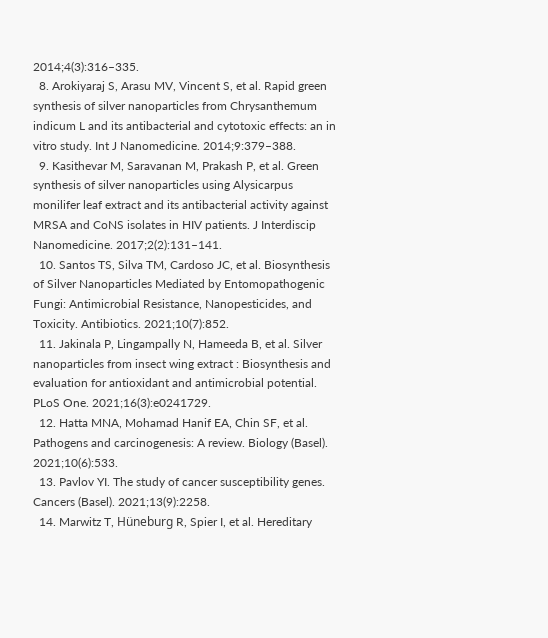2014;4(3):316–335.
  8. Arokiyaraj S, Arasu MV, Vincent S, et al. Rapid green synthesis of silver nanoparticles from Chrysanthemum indicum L and its antibacterial and cytotoxic effects: an in vitro study. Int J Nanomedicine. 2014;9:379–388.
  9. Kasithevar M, Saravanan M, Prakash P, et al. Green synthesis of silver nanoparticles using Alysicarpus monilifer leaf extract and its antibacterial activity against MRSA and CoNS isolates in HIV patients. J Interdiscip Nanomedicine. 2017;2(2):131–141.
  10. Santos TS, Silva TM, Cardoso JC, et al. Biosynthesis of Silver Nanoparticles Mediated by Entomopathogenic Fungi: Antimicrobial Resistance, Nanopesticides, and Toxicity. Antibiotics. 2021;10(7):852.
  11. Jakinala P, Lingampally N, Hameeda B, et al. Silver nanoparticles from insect wing extract : Biosynthesis and evaluation for antioxidant and antimicrobial potential. PLoS One. 2021;16(3):e0241729.
  12. Hatta MNA, Mohamad Hanif EA, Chin SF, et al. Pathogens and carcinogenesis: A review. Biology (Basel). 2021;10(6):533.
  13. Pavlov YI. The study of cancer susceptibility genes. Cancers (Basel). 2021;13(9):2258.
  14. Marwitz T, Hüneburg R, Spier I, et al. Hereditary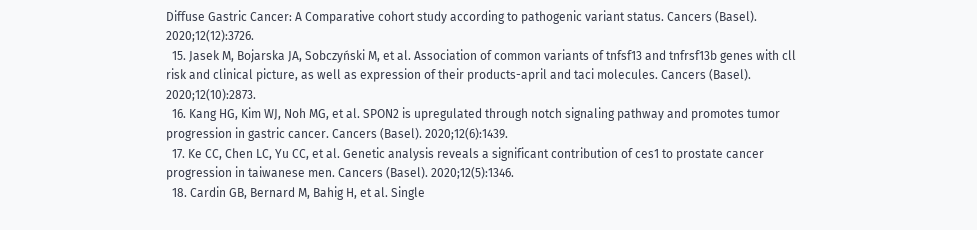Diffuse Gastric Cancer: A Comparative cohort study according to pathogenic variant status. Cancers (Basel). 2020;12(12):3726.
  15. Jasek M, Bojarska JA, Sobczyński M, et al. Association of common variants of tnfsf13 and tnfrsf13b genes with cll risk and clinical picture, as well as expression of their products-april and taci molecules. Cancers (Basel). 2020;12(10):2873.
  16. Kang HG, Kim WJ, Noh MG, et al. SPON2 is upregulated through notch signaling pathway and promotes tumor progression in gastric cancer. Cancers (Basel). 2020;12(6):1439.
  17. Ke CC, Chen LC, Yu CC, et al. Genetic analysis reveals a significant contribution of ces1 to prostate cancer progression in taiwanese men. Cancers (Basel). 2020;12(5):1346.
  18. Cardin GB, Bernard M, Bahig H, et al. Single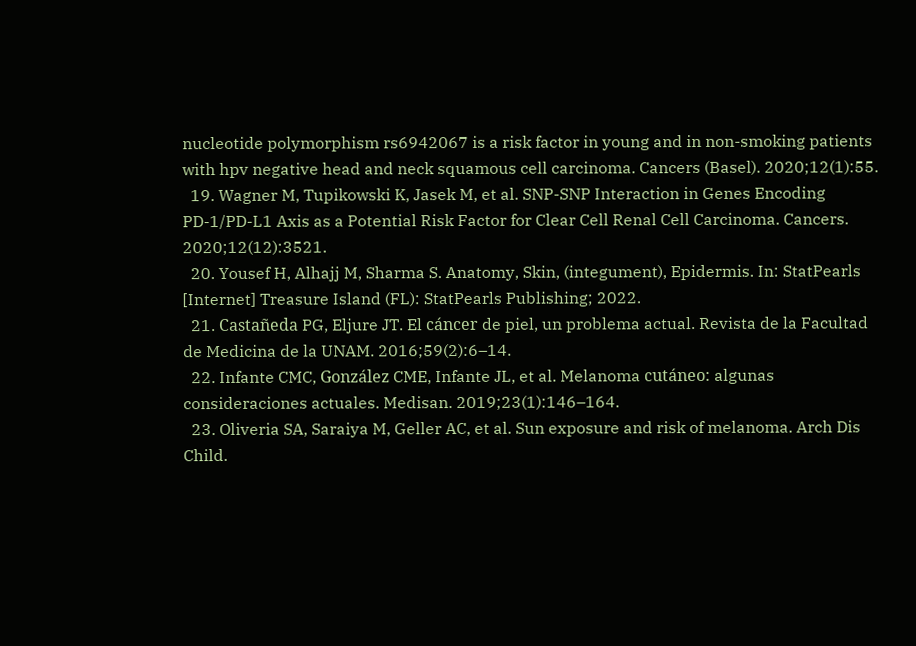nucleotide polymorphism rs6942067 is a risk factor in young and in non-smoking patients with hpv negative head and neck squamous cell carcinoma. Cancers (Basel). 2020;12(1):55.
  19. Wagner M, Tupikowski K, Jasek M, et al. SNP-SNP Interaction in Genes Encoding PD-1/PD-L1 Axis as a Potential Risk Factor for Clear Cell Renal Cell Carcinoma. Cancers. 2020;12(12):3521.
  20. Yousef H, Alhajj M, Sharma S. Anatomy, Skin, (integument), Epidermis. In: StatPearls [Internet] Treasure Island (FL): StatPearls Publishing; 2022.
  21. Castañeda PG, Eljure JT. El cáncer de piel, un problema actual. Revista de la Facultad de Medicina de la UNAM. 2016;59(2):6–14.
  22. Infante CMC, González CME, Infante JL, et al. Melanoma cutáneo: algunas consideraciones actuales. Medisan. 2019;23(1):146–164.
  23. Oliveria SA, Saraiya M, Geller AC, et al. Sun exposure and risk of melanoma. Arch Dis Child.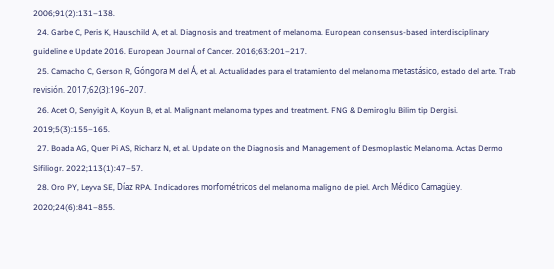2006;91(2):131–138.
  24. Garbe C, Peris K, Hauschild A, et al. Diagnosis and treatment of melanoma. European consensus-based interdisciplinary guideline e Update 2016. European Journal of Cancer. 2016;63:201–217.
  25. Camacho C, Gerson R, Góngora M del Á, et al. Actualidades para el tratamiento del melanoma metastásico, estado del arte. Trab revisión. 2017;62(3):196–207.
  26. Acet O, Senyigit A, Koyun B, et al. Malignant melanoma types and treatment. FNG & Demiroglu Bilim tip Dergisi. 2019;5(3):155–165.
  27. Boada AG, Quer Pi AS, Richarz N, et al. Update on the Diagnosis and Management of Desmoplastic Melanoma. Actas Dermo Sifiliogr. 2022;113(1):47–57.
  28. Oro PY, Leyva SE, Díaz RPA. Indicadores morfométricos del melanoma maligno de piel. Arch Médico Camagüey. 2020;24(6):841–855.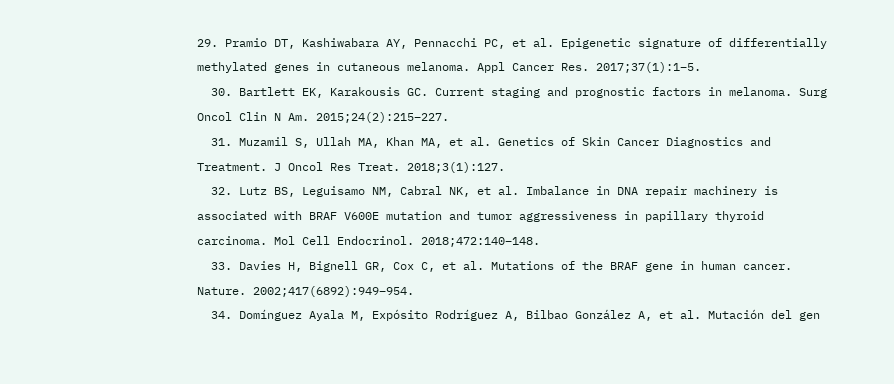29. Pramio DT, Kashiwabara AY, Pennacchi PC, et al. Epigenetic signature of differentially methylated genes in cutaneous melanoma. Appl Cancer Res. 2017;37(1):1–5.
  30. Bartlett EK, Karakousis GC. Current staging and prognostic factors in melanoma. Surg Oncol Clin N Am. 2015;24(2):215–227.
  31. Muzamil S, Ullah MA, Khan MA, et al. Genetics of Skin Cancer Diagnostics and Treatment. J Oncol Res Treat. 2018;3(1):127.
  32. Lutz BS, Leguisamo NM, Cabral NK, et al. Imbalance in DNA repair machinery is associated with BRAF V600E mutation and tumor aggressiveness in papillary thyroid carcinoma. Mol Cell Endocrinol. 2018;472:140–148.
  33. Davies H, Bignell GR, Cox C, et al. Mutations of the BRAF gene in human cancer. Nature. 2002;417(6892):949–954.
  34. Domínguez Ayala M, Expósito Rodríguez A, Bilbao González A, et al. Mutación del gen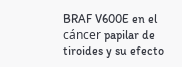BRAF V600E en el cáncer papilar de tiroides y su efecto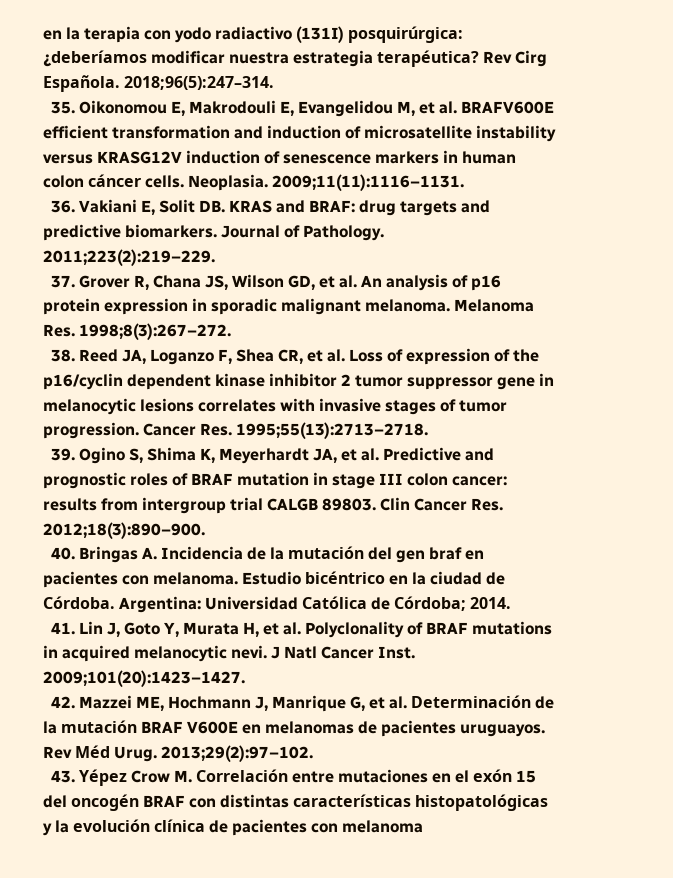en la terapia con yodo radiactivo (131I) posquirúrgica: ¿deberíamos modificar nuestra estrategia terapéutica? Rev Cirg Española. 2018;96(5):247–314.
  35. Oikonomou E, Makrodouli E, Evangelidou M, et al. BRAFV600E efficient transformation and induction of microsatellite instability versus KRASG12V induction of senescence markers in human colon cáncer cells. Neoplasia. 2009;11(11):1116–1131.
  36. Vakiani E, Solit DB. KRAS and BRAF: drug targets and predictive biomarkers. Journal of Pathology. 2011;223(2):219–229.
  37. Grover R, Chana JS, Wilson GD, et al. An analysis of p16 protein expression in sporadic malignant melanoma. Melanoma Res. 1998;8(3):267–272.
  38. Reed JA, Loganzo F, Shea CR, et al. Loss of expression of the p16/cyclin dependent kinase inhibitor 2 tumor suppressor gene in melanocytic lesions correlates with invasive stages of tumor progression. Cancer Res. 1995;55(13):2713–2718.
  39. Ogino S, Shima K, Meyerhardt JA, et al. Predictive and prognostic roles of BRAF mutation in stage III colon cancer: results from intergroup trial CALGB 89803. Clin Cancer Res. 2012;18(3):890–900.
  40. Bringas A. Incidencia de la mutación del gen braf en pacientes con melanoma. Estudio bicéntrico en la ciudad de Córdoba. Argentina: Universidad Católica de Córdoba; 2014.
  41. Lin J, Goto Y, Murata H, et al. Polyclonality of BRAF mutations in acquired melanocytic nevi. J Natl Cancer Inst. 2009;101(20):1423–1427.
  42. Mazzei ME, Hochmann J, Manrique G, et al. Determinación de la mutación BRAF V600E en melanomas de pacientes uruguayos. Rev Méd Urug. 2013;29(2):97–102.
  43. Yépez Crow M. Correlación entre mutaciones en el exón 15 del oncogén BRAF con distintas características histopatológicas y la evolución clínica de pacientes con melanoma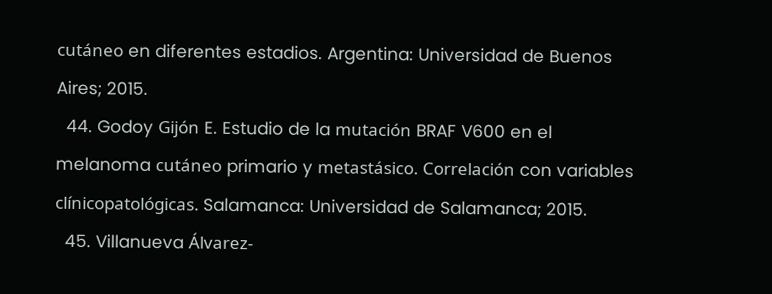cutáneo en diferentes estadios. Argentina: Universidad de Buenos Aires; 2015.
  44. Godoy Gijón E. Estudio de la mutación BRAF V600 en el melanoma cutáneo primario y metastásico. Correlación con variables clínicopatológicas. Salamanca: Universidad de Salamanca; 2015.
  45. Villanueva Álvarez-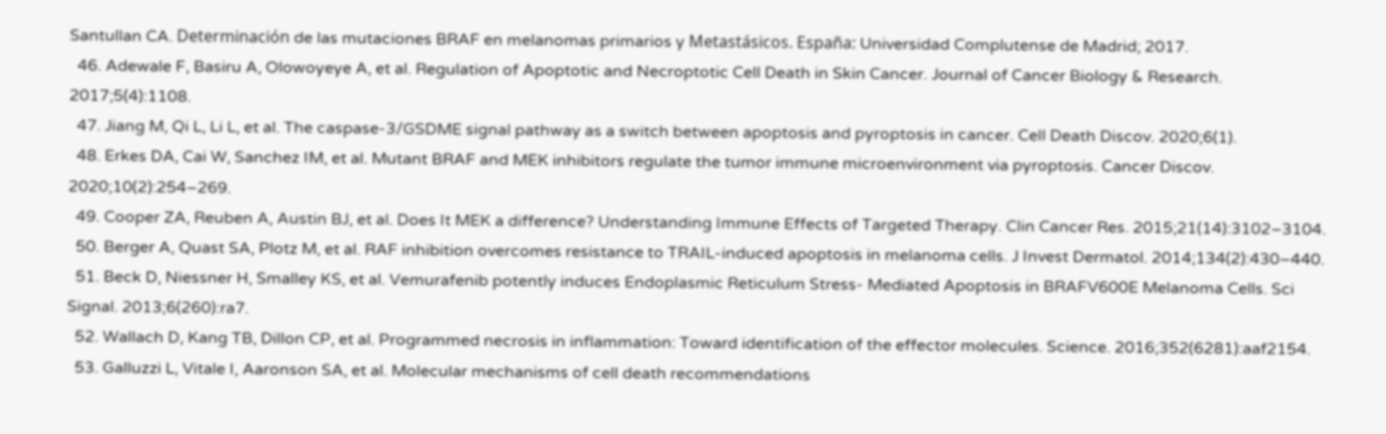Santullan CA. Determinación de las mutaciones BRAF en melanomas primarios y Metastásicos. España: Universidad Complutense de Madrid; 2017.
  46. Adewale F, Basiru A, Olowoyeye A, et al. Regulation of Apoptotic and Necroptotic Cell Death in Skin Cancer. Journal of Cancer Biology & Research. 2017;5(4):1108.
  47. Jiang M, Qi L, Li L, et al. The caspase-3/GSDME signal pathway as a switch between apoptosis and pyroptosis in cancer. Cell Death Discov. 2020;6(1).
  48. Erkes DA, Cai W, Sanchez IM, et al. Mutant BRAF and MEK inhibitors regulate the tumor immune microenvironment via pyroptosis. Cancer Discov. 2020;10(2):254–269.
  49. Cooper ZA, Reuben A, Austin BJ, et al. Does It MEK a difference? Understanding Immune Effects of Targeted Therapy. Clin Cancer Res. 2015;21(14):3102–3104.
  50. Berger A, Quast SA, Plotz M, et al. RAF inhibition overcomes resistance to TRAIL-induced apoptosis in melanoma cells. J Invest Dermatol. 2014;134(2):430–440.
  51. Beck D, Niessner H, Smalley KS, et al. Vemurafenib potently induces Endoplasmic Reticulum Stress- Mediated Apoptosis in BRAFV600E Melanoma Cells. Sci Signal. 2013;6(260):ra7.
  52. Wallach D, Kang TB, Dillon CP, et al. Programmed necrosis in inflammation: Toward identification of the effector molecules. Science. 2016;352(6281):aaf2154.
  53. Galluzzi L, Vitale I, Aaronson SA, et al. Molecular mechanisms of cell death recommendations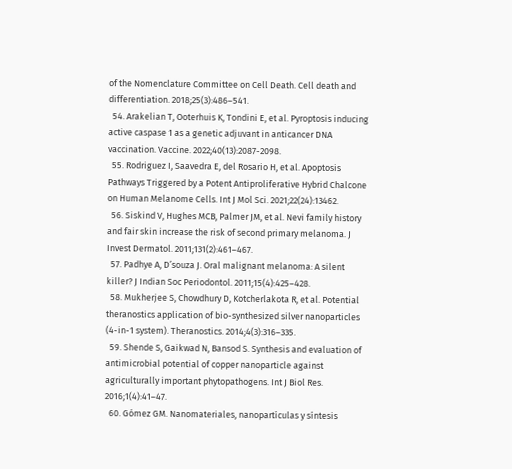of the Nomenclature Committee on Cell Death. Cell death and differentiation. 2018;25(3):486–541.
  54. Arakelian T, Ooterhuis K, Tondini E, et al. Pyroptosis inducing active caspase 1 as a genetic adjuvant in anticancer DNA vaccination. Vaccine. 2022;40(13):2087-2098.
  55. Rodriguez I, Saavedra E, del Rosario H, et al. Apoptosis Pathways Triggered by a Potent Antiproliferative Hybrid Chalcone on Human Melanome Cells. Int J Mol Sci. 2021;22(24):13462.
  56. Siskind V, Hughes MCB, Palmer JM, et al. Nevi family history and fair skin increase the risk of second primary melanoma. J Invest Dermatol. 2011;131(2):461–467.
  57. Padhye A, D’souza J. Oral malignant melanoma: A silent killer? J Indian Soc Periodontol. 2011;15(4):425–428.
  58. Mukherjee S, Chowdhury D, Kotcherlakota R, et al. Potential theranostics application of bio-synthesized silver nanoparticles (4-in-1 system). Theranostics. 2014;4(3):316–335.
  59. Shende S, Gaikwad N, Bansod S. Synthesis and evaluation of antimicrobial potential of copper nanoparticle against agriculturally important phytopathogens. Int J Biol Res. 2016;1(4):41–47.
  60. Gómez GM. Nanomateriales, nanopartículas y síntesis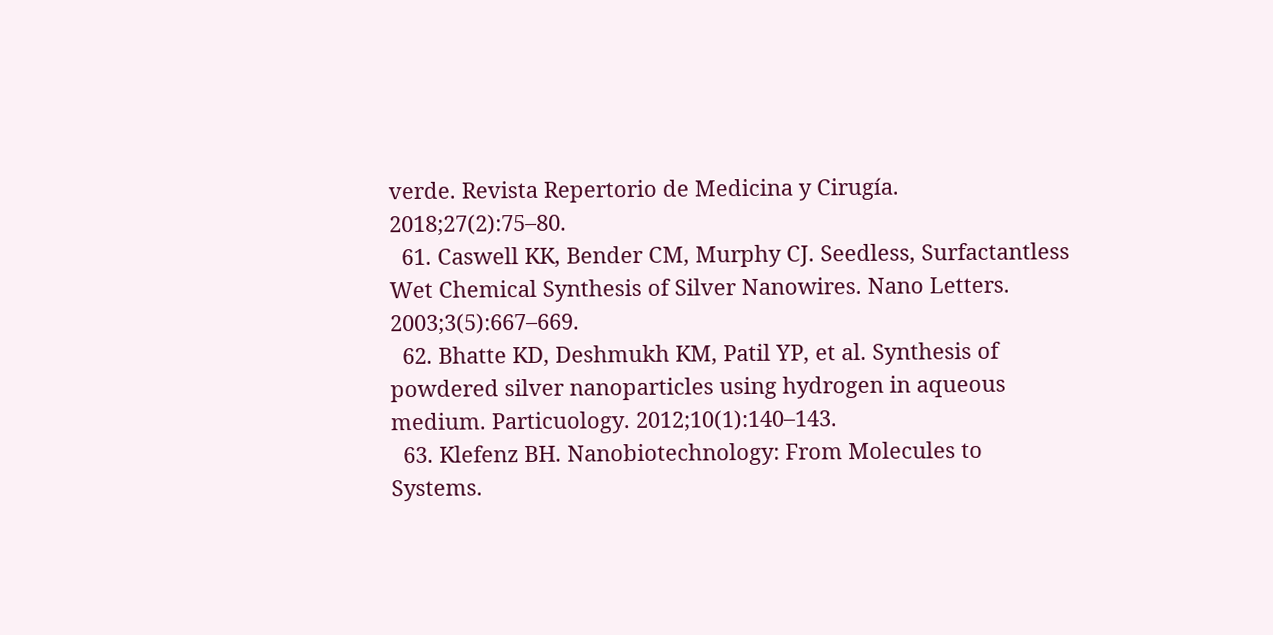verde. Revista Repertorio de Medicina y Cirugía. 2018;27(2):75–80.
  61. Caswell KK, Bender CM, Murphy CJ. Seedless, Surfactantless Wet Chemical Synthesis of Silver Nanowires. Nano Letters. 2003;3(5):667–669.
  62. Bhatte KD, Deshmukh KM, Patil YP, et al. Synthesis of powdered silver nanoparticles using hydrogen in aqueous medium. Particuology. 2012;10(1):140–143.
  63. Klefenz BH. Nanobiotechnology: From Molecules to Systems.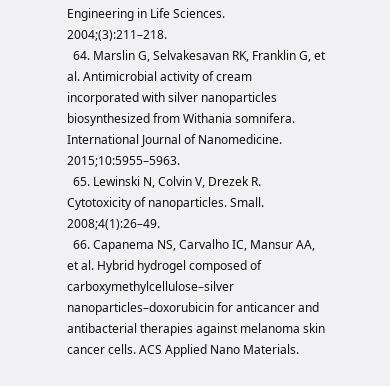Engineering in Life Sciences. 2004;(3):211–218.
  64. Marslin G, Selvakesavan RK, Franklin G, et al. Antimicrobial activity of cream incorporated with silver nanoparticles biosynthesized from Withania somnifera. International Journal of Nanomedicine. 2015;10:5955–5963.
  65. Lewinski N, Colvin V, Drezek R. Cytotoxicity of nanoparticles. Small. 2008;4(1):26–49.
  66. Capanema NS, Carvalho IC, Mansur AA, et al. Hybrid hydrogel composed of carboxymethylcellulose–silver nanoparticles–doxorubicin for anticancer and antibacterial therapies against melanoma skin cancer cells. ACS Applied Nano Materials.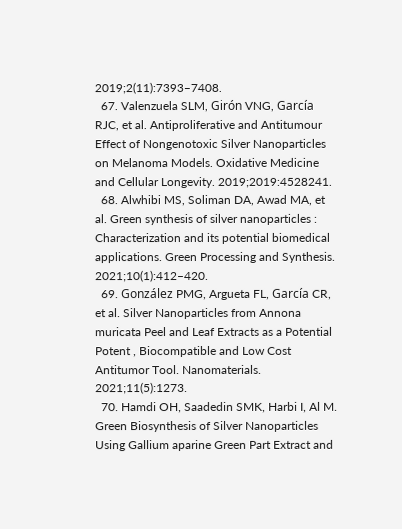2019;2(11):7393–7408.
  67. Valenzuela SLM, Girón VNG, García RJC, et al. Antiproliferative and Antitumour Effect of Nongenotoxic Silver Nanoparticles on Melanoma Models. Oxidative Medicine and Cellular Longevity. 2019;2019:4528241.
  68. Alwhibi MS, Soliman DA, Awad MA, et al. Green synthesis of silver nanoparticles : Characterization and its potential biomedical applications. Green Processing and Synthesis. 2021;10(1):412–420.
  69. González PMG, Argueta FL, García CR, et al. Silver Nanoparticles from Annona muricata Peel and Leaf Extracts as a Potential Potent , Biocompatible and Low Cost Antitumor Tool. Nanomaterials. 2021;11(5):1273.
  70. Hamdi OH, Saadedin SMK, Harbi I, Al M. Green Biosynthesis of Silver Nanoparticles Using Gallium aparine Green Part Extract and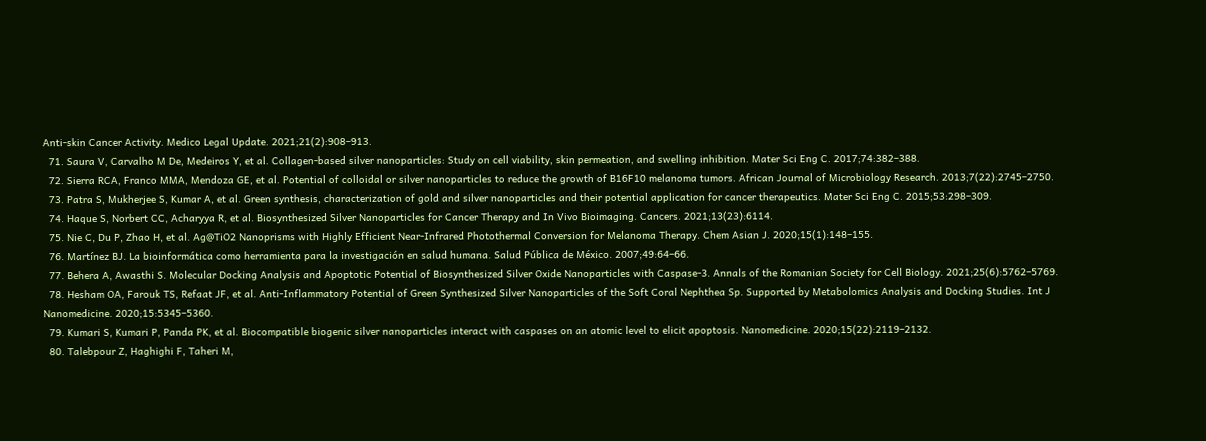Anti-skin Cancer Activity. Medico Legal Update. 2021;21(2):908–913.
  71. Saura V, Carvalho M De, Medeiros Y, et al. Collagen-based silver nanoparticles: Study on cell viability, skin permeation, and swelling inhibition. Mater Sci Eng C. 2017;74:382–388.
  72. Sierra RCA, Franco MMA, Mendoza GE, et al. Potential of colloidal or silver nanoparticles to reduce the growth of B16F10 melanoma tumors. African Journal of Microbiology Research. 2013;7(22):2745–2750.
  73. Patra S, Mukherjee S, Kumar A, et al. Green synthesis, characterization of gold and silver nanoparticles and their potential application for cancer therapeutics. Mater Sci Eng C. 2015;53:298–309.
  74. Haque S, Norbert CC, Acharyya R, et al. Biosynthesized Silver Nanoparticles for Cancer Therapy and In Vivo Bioimaging. Cancers. 2021;13(23):6114.
  75. Nie C, Du P, Zhao H, et al. Ag@TiO2 Nanoprisms with Highly Efficient Near-Infrared Photothermal Conversion for Melanoma Therapy. Chem Asian J. 2020;15(1):148–155.
  76. Martínez BJ. La bioinformática como herramienta para la investigación en salud humana. Salud Pública de México. 2007;49:64–66.
  77. Behera A, Awasthi S. Molecular Docking Analysis and Apoptotic Potential of Biosynthesized Silver Oxide Nanoparticles with Caspase-3. Annals of the Romanian Society for Cell Biology. 2021;25(6):5762–5769.
  78. Hesham OA, Farouk TS, Refaat JF, et al. Anti-Inflammatory Potential of Green Synthesized Silver Nanoparticles of the Soft Coral Nephthea Sp. Supported by Metabolomics Analysis and Docking Studies. Int J Nanomedicine. 2020;15:5345–5360.
  79. Kumari S, Kumari P, Panda PK, et al. Biocompatible biogenic silver nanoparticles interact with caspases on an atomic level to elicit apoptosis. Nanomedicine. 2020;15(22):2119–2132.
  80. Talebpour Z, Haghighi F, Taheri M,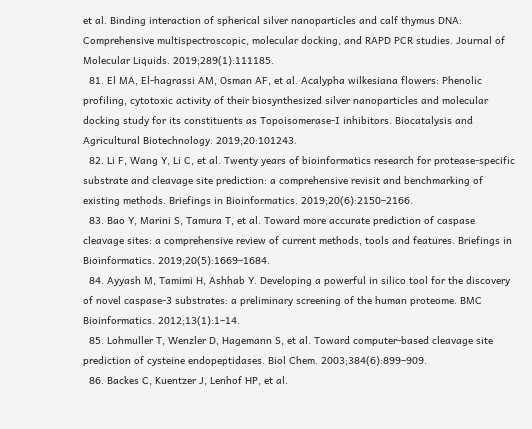et al. Binding interaction of spherical silver nanoparticles and calf thymus DNA: Comprehensive multispectroscopic, molecular docking, and RAPD PCR studies. Journal of Molecular Liquids. 2019;289(1):111185.
  81. El MA, El-hagrassi AM, Osman AF, et al. Acalypha wilkesiana flowers: Phenolic profiling, cytotoxic activity of their biosynthesized silver nanoparticles and molecular docking study for its constituents as Topoisomerase-I inhibitors. Biocatalysis and Agricultural Biotechnology. 2019;20:101243.
  82. Li F, Wang Y, Li C, et al. Twenty years of bioinformatics research for protease-specific substrate and cleavage site prediction: a comprehensive revisit and benchmarking of existing methods. Briefings in Bioinformatics. 2019;20(6):2150–2166.
  83. Bao Y, Marini S, Tamura T, et al. Toward more accurate prediction of caspase cleavage sites: a comprehensive review of current methods, tools and features. Briefings in Bioinformatics. 2019;20(5):1669–1684.
  84. Ayyash M, Tamimi H, Ashhab Y. Developing a powerful in silico tool for the discovery of novel caspase-3 substrates: a preliminary screening of the human proteome. BMC Bioinformatics. 2012;13(1):1–14.
  85. Lohmuller T, Wenzler D, Hagemann S, et al. Toward computer-based cleavage site prediction of cysteine endopeptidases. Biol Chem. 2003;384(6):899–909.
  86. Backes C, Kuentzer J, Lenhof HP, et al.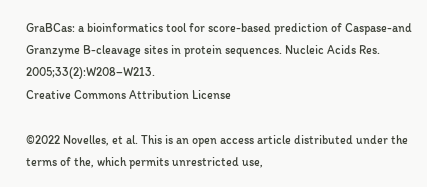GraBCas: a bioinformatics tool for score-based prediction of Caspase-and Granzyme B-cleavage sites in protein sequences. Nucleic Acids Res. 2005;33(2):W208–W213.
Creative Commons Attribution License

©2022 Novelles, et al. This is an open access article distributed under the terms of the, which permits unrestricted use,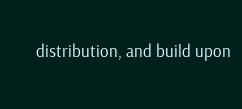distribution, and build upon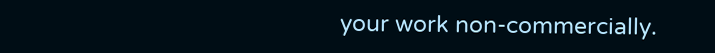your work non-commercially.